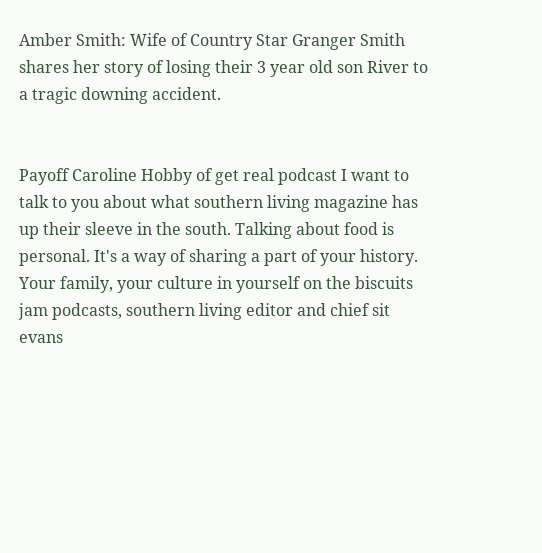Amber Smith: Wife of Country Star Granger Smith shares her story of losing their 3 year old son River to a tragic downing accident.


Payoff Caroline Hobby of get real podcast I want to talk to you about what southern living magazine has up their sleeve in the south. Talking about food is personal. It's a way of sharing a part of your history. Your family, your culture in yourself on the biscuits jam podcasts, southern living editor and chief sit evans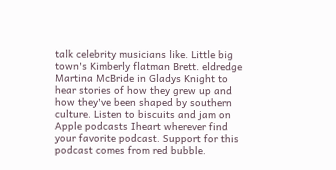talk celebrity musicians like. Little big town's Kimberly flatman Brett. eldredge Martina McBride in Gladys Knight to hear stories of how they grew up and how they've been shaped by southern culture. Listen to biscuits and jam on Apple podcasts Iheart wherever find your favorite podcast. Support for this podcast comes from red bubble.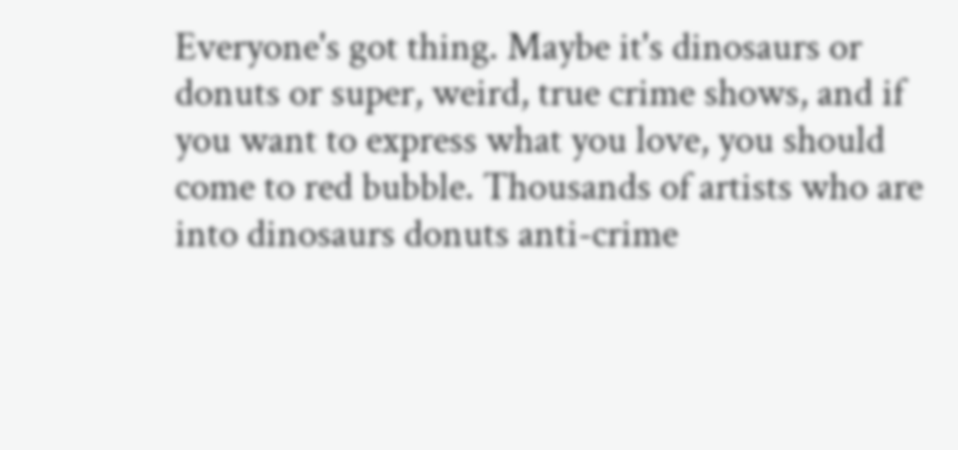Everyone's got thing. Maybe it's dinosaurs or donuts or super, weird, true crime shows, and if you want to express what you love, you should come to red bubble. Thousands of artists who are into dinosaurs donuts anti-crime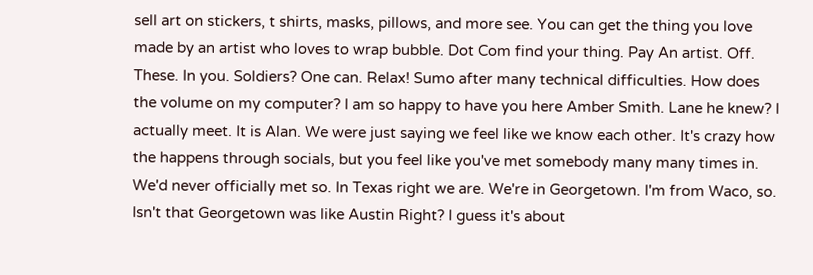sell art on stickers, t shirts, masks, pillows, and more see. You can get the thing you love made by an artist who loves to wrap bubble. Dot Com find your thing. Pay An artist. Off. These. In you. Soldiers? One can. Relax! Sumo after many technical difficulties. How does the volume on my computer? I am so happy to have you here Amber Smith. Lane he knew? I actually meet. It is Alan. We were just saying we feel like we know each other. It's crazy how the happens through socials, but you feel like you've met somebody many many times in. We'd never officially met so. In Texas right we are. We're in Georgetown. I'm from Waco, so. Isn't that Georgetown was like Austin Right? I guess it's about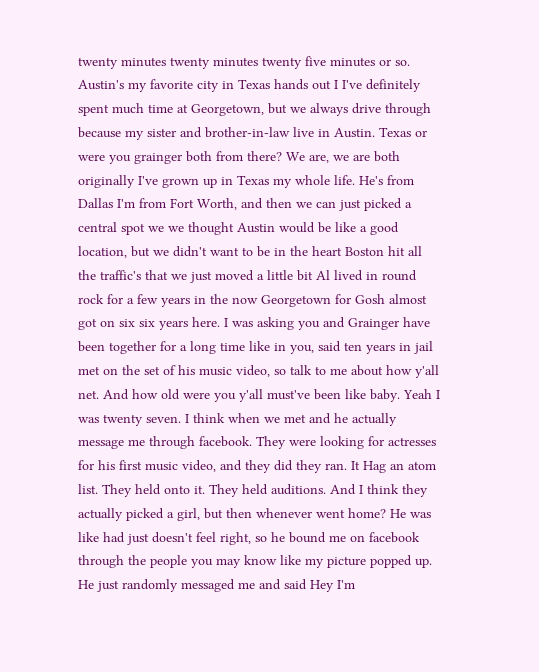twenty minutes twenty minutes twenty five minutes or so. Austin's my favorite city in Texas hands out I I've definitely spent much time at Georgetown, but we always drive through because my sister and brother-in-law live in Austin. Texas or were you grainger both from there? We are, we are both originally I've grown up in Texas my whole life. He's from Dallas I'm from Fort Worth, and then we can just picked a central spot we we thought Austin would be like a good location, but we didn't want to be in the heart Boston hit all the traffic's that we just moved a little bit Al lived in round rock for a few years in the now Georgetown for Gosh almost got on six six years here. I was asking you and Grainger have been together for a long time like in you, said ten years in jail met on the set of his music video, so talk to me about how y'all net. And how old were you y'all must've been like baby. Yeah I was twenty seven. I think when we met and he actually message me through facebook. They were looking for actresses for his first music video, and they did they ran. It Hag an atom list. They held onto it. They held auditions. And I think they actually picked a girl, but then whenever went home? He was like had just doesn't feel right, so he bound me on facebook through the people you may know like my picture popped up. He just randomly messaged me and said Hey I'm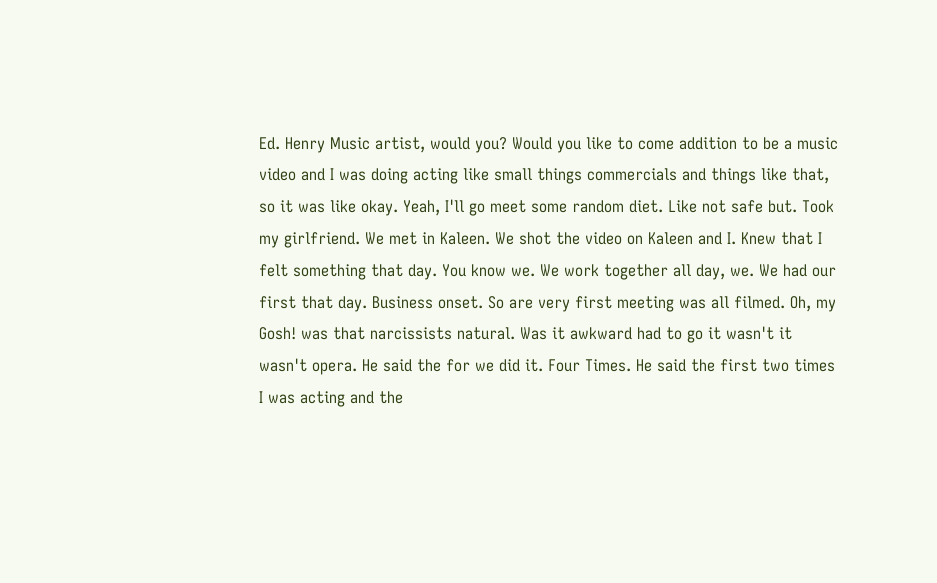Ed. Henry Music artist, would you? Would you like to come addition to be a music video and I was doing acting like small things commercials and things like that, so it was like okay. Yeah, I'll go meet some random diet. Like not safe but. Took my girlfriend. We met in Kaleen. We shot the video on Kaleen and I. Knew that I felt something that day. You know we. We work together all day, we. We had our first that day. Business onset. So are very first meeting was all filmed. Oh, my Gosh! was that narcissists natural. Was it awkward had to go it wasn't it wasn't opera. He said the for we did it. Four Times. He said the first two times I was acting and the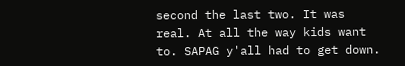second the last two. It was real. At all the way kids want to. SAPAG y'all had to get down.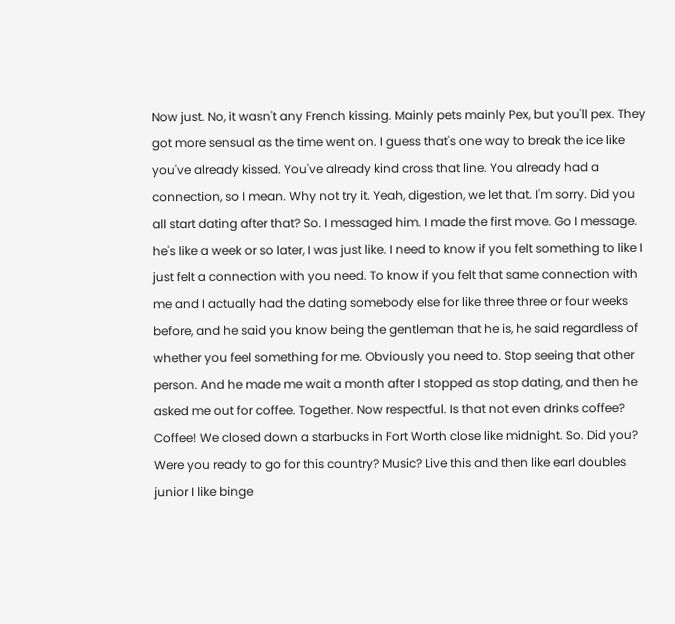Now just. No, it wasn't any French kissing. Mainly pets mainly Pex, but you'll pex. They got more sensual as the time went on. I guess that's one way to break the ice like you've already kissed. You've already kind cross that line. You already had a connection, so I mean. Why not try it. Yeah, digestion, we let that. I'm sorry. Did you all start dating after that? So. I messaged him. I made the first move. Go I message. he's like a week or so later, I was just like. I need to know if you felt something to like I just felt a connection with you need. To know if you felt that same connection with me and I actually had the dating somebody else for like three three or four weeks before, and he said you know being the gentleman that he is, he said regardless of whether you feel something for me. Obviously you need to. Stop seeing that other person. And he made me wait a month after I stopped as stop dating, and then he asked me out for coffee. Together. Now respectful. Is that not even drinks coffee? Coffee! We closed down a starbucks in Fort Worth close like midnight. So. Did you? Were you ready to go for this country? Music? Live this and then like earl doubles junior I like binge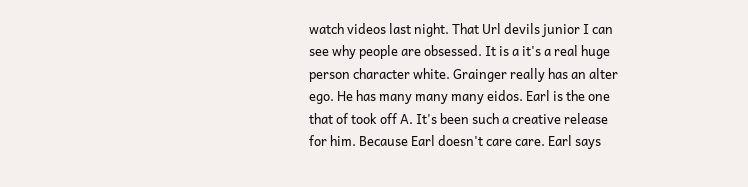watch videos last night. That Url devils junior I can see why people are obsessed. It is a it's a real huge person character white. Grainger really has an alter ego. He has many many many eidos. Earl is the one that of took off A. It's been such a creative release for him. Because Earl doesn't care care. Earl says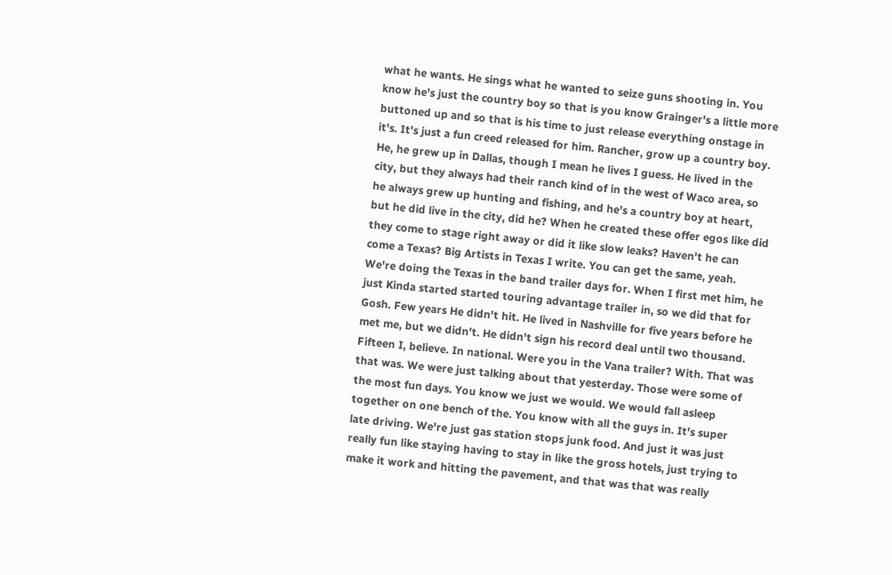what he wants. He sings what he wanted to seize guns shooting in. You know he's just the country boy so that is you know Grainger's a little more buttoned up and so that is his time to just release everything onstage in it's. It's just a fun creed released for him. Rancher, grow up a country boy. He, he grew up in Dallas, though I mean he lives I guess. He lived in the city, but they always had their ranch kind of in the west of Waco area, so he always grew up hunting and fishing, and he's a country boy at heart, but he did live in the city, did he? When he created these offer egos like did they come to stage right away or did it like slow leaks? Haven't he can come a Texas? Big Artists in Texas I write. You can get the same, yeah. We're doing the Texas in the band trailer days for. When I first met him, he just Kinda started started touring advantage trailer in, so we did that for Gosh. Few years He didn't hit. He lived in Nashville for five years before he met me, but we didn't. He didn't sign his record deal until two thousand. Fifteen I, believe. In national. Were you in the Vana trailer? With. That was that was. We were just talking about that yesterday. Those were some of the most fun days. You know we just we would. We would fall asleep together on one bench of the. You know with all the guys in. It's super late driving. We're just gas station stops junk food. And just it was just really fun like staying having to stay in like the gross hotels, just trying to make it work and hitting the pavement, and that was that was really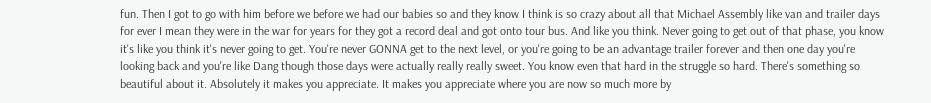fun. Then I got to go with him before we before we had our babies so and they know I think is so crazy about all that Michael Assembly like van and trailer days for ever I mean they were in the war for years for they got a record deal and got onto tour bus. And like you think. Never going to get out of that phase, you know it's like you think it's never going to get. You're never GONNA get to the next level, or you're going to be an advantage trailer forever and then one day you're looking back and you're like Dang though those days were actually really really sweet. You know even that hard in the struggle so hard. There's something so beautiful about it. Absolutely it makes you appreciate. It makes you appreciate where you are now so much more by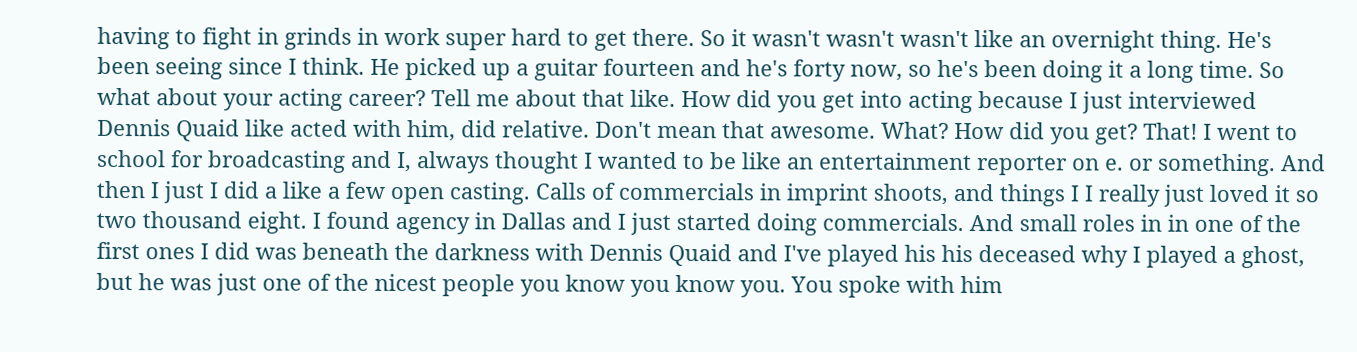having to fight in grinds in work super hard to get there. So it wasn't wasn't wasn't like an overnight thing. He's been seeing since I think. He picked up a guitar fourteen and he's forty now, so he's been doing it a long time. So what about your acting career? Tell me about that like. How did you get into acting because I just interviewed Dennis Quaid like acted with him, did relative. Don't mean that awesome. What? How did you get? That! I went to school for broadcasting and I, always thought I wanted to be like an entertainment reporter on e. or something. And then I just I did a like a few open casting. Calls of commercials in imprint shoots, and things I I really just loved it so two thousand eight. I found agency in Dallas and I just started doing commercials. And small roles in in one of the first ones I did was beneath the darkness with Dennis Quaid and I've played his his deceased why I played a ghost, but he was just one of the nicest people you know you know you. You spoke with him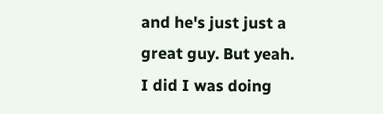and he's just just a great guy. But yeah. I did I was doing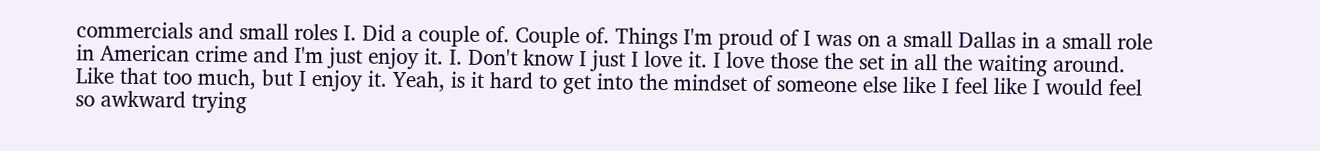commercials and small roles I. Did a couple of. Couple of. Things I'm proud of I was on a small Dallas in a small role in American crime and I'm just enjoy it. I. Don't know I just I love it. I love those the set in all the waiting around. Like that too much, but I enjoy it. Yeah, is it hard to get into the mindset of someone else like I feel like I would feel so awkward trying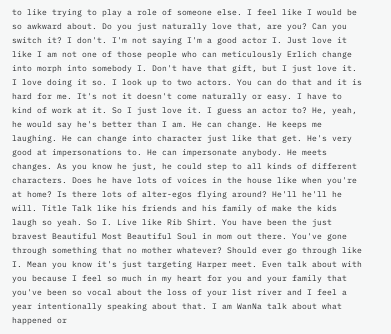to like trying to play a role of someone else. I feel like I would be so awkward about. Do you just naturally love that, are you? Can you switch it? I don't. I'm not saying I'm a good actor I. Just love it like I am not one of those people who can meticulously Erlich change into morph into somebody I. Don't have that gift, but I just love it. I love doing it so. I look up to two actors. You can do that and it is hard for me. It's not it doesn't come naturally or easy. I have to kind of work at it. So I just love it. I guess an actor to? He, yeah, he would say he's better than I am. He can change. He keeps me laughing. He can change into character just like that get. He's very good at impersonations to. He can impersonate anybody. He meets changes. As you know he just, he could step to all kinds of different characters. Does he have lots of voices in the house like when you're at home? Is there lots of alter-egos flying around? He'll he'll he will. Title Talk like his friends and his family of make the kids laugh so yeah. So I. Live like Rib Shirt. You have been the just bravest Beautiful Most Beautiful Soul in mom out there. You've gone through something that no mother whatever? Should ever go through like I. Mean you know it's just targeting Harper meet. Even talk about with you because I feel so much in my heart for you and your family that you've been so vocal about the loss of your list river and I feel a year intentionally speaking about that. I am WanNa talk about what happened or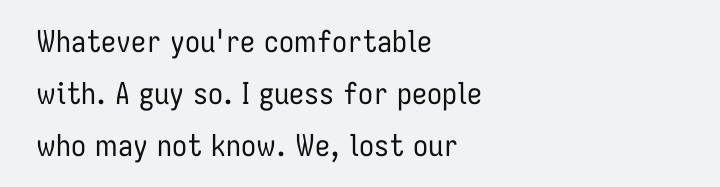Whatever you're comfortable with. A guy so. I guess for people who may not know. We, lost our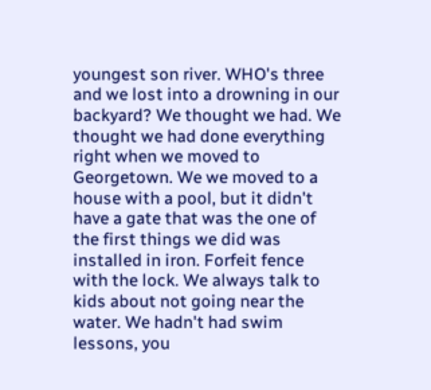youngest son river. WHO's three and we lost into a drowning in our backyard? We thought we had. We thought we had done everything right when we moved to Georgetown. We we moved to a house with a pool, but it didn't have a gate that was the one of the first things we did was installed in iron. Forfeit fence with the lock. We always talk to kids about not going near the water. We hadn't had swim lessons, you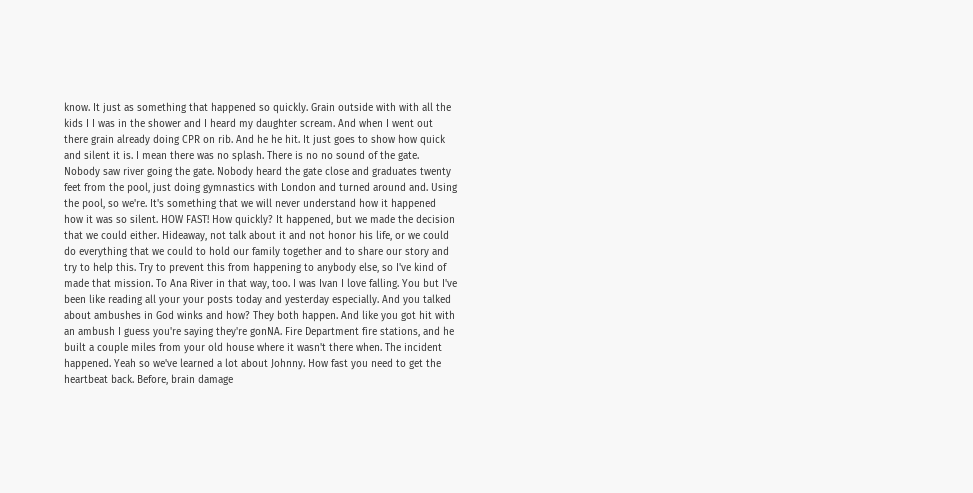know. It just as something that happened so quickly. Grain outside with with all the kids I I was in the shower and I heard my daughter scream. And when I went out there grain already doing CPR on rib. And he he hit. It just goes to show how quick and silent it is. I mean there was no splash. There is no no sound of the gate. Nobody saw river going the gate. Nobody heard the gate close and graduates twenty feet from the pool, just doing gymnastics with London and turned around and. Using the pool, so we're. It's something that we will never understand how it happened how it was so silent. HOW FAST! How quickly? It happened, but we made the decision that we could either. Hideaway, not talk about it and not honor his life, or we could do everything that we could to hold our family together and to share our story and try to help this. Try to prevent this from happening to anybody else, so I've kind of made that mission. To Ana River in that way, too. I was Ivan I love falling. You but I've been like reading all your your posts today and yesterday especially. And you talked about ambushes in God winks and how? They both happen. And like you got hit with an ambush I guess you're saying they're gonNA. Fire Department fire stations, and he built a couple miles from your old house where it wasn't there when. The incident happened. Yeah so we've learned a lot about Johnny. How fast you need to get the heartbeat back. Before, brain damage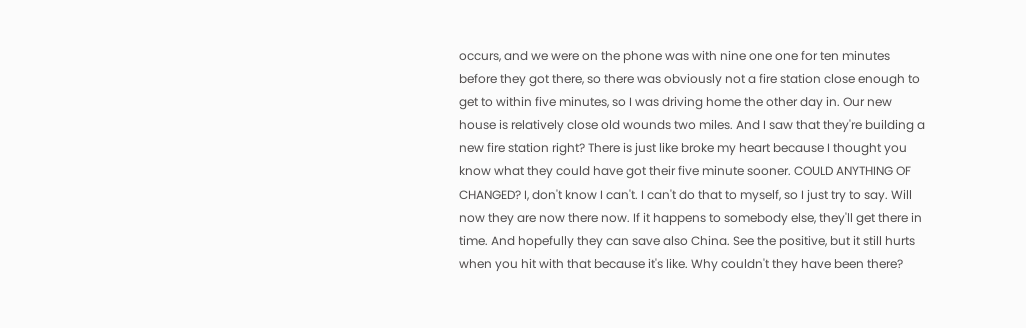occurs, and we were on the phone was with nine one one for ten minutes before they got there, so there was obviously not a fire station close enough to get to within five minutes, so I was driving home the other day in. Our new house is relatively close old wounds two miles. And I saw that they're building a new fire station right? There is just like broke my heart because I thought you know what they could have got their five minute sooner. COULD ANYTHING OF CHANGED? I, don't know I can't. I can't do that to myself, so I just try to say. Will now they are now there now. If it happens to somebody else, they'll get there in time. And hopefully they can save also China. See the positive, but it still hurts when you hit with that because it's like. Why couldn't they have been there?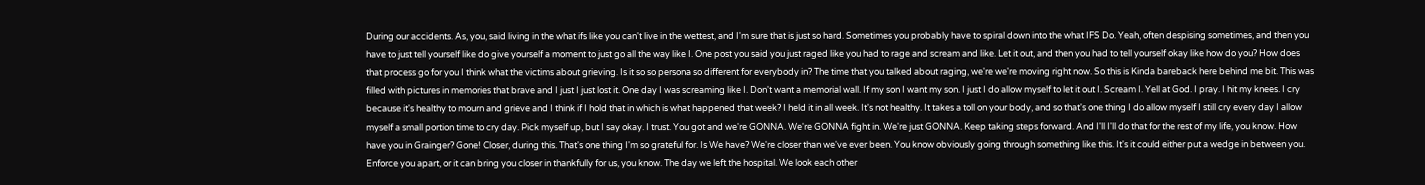During our accidents. As, you, said living in the what ifs like you can't live in the wettest, and I'm sure that is just so hard. Sometimes you probably have to spiral down into the what IFS Do. Yeah, often despising sometimes, and then you have to just tell yourself like do give yourself a moment to just go all the way like I. One post you said you just raged like you had to rage and scream and like. Let it out, and then you had to tell yourself okay like how do you? How does that process go for you I think what the victims about grieving. Is it so so persona so different for everybody in? The time that you talked about raging, we're we're moving right now. So this is Kinda bareback here behind me bit. This was filled with pictures in memories that brave and I just I just lost it. One day I was screaming like I. Don't want a memorial wall. If my son I want my son. I just I do allow myself to let it out I. Scream I. Yell at God. I pray. I hit my knees. I cry because it's healthy to mourn and grieve and I think if I hold that in which is what happened that week? I held it in all week. It's not healthy. It takes a toll on your body, and so that's one thing I do allow myself I still cry every day I allow myself a small portion time to cry day. Pick myself up, but I say okay. I trust. You got and we're GONNA. We're GONNA fight in. We're just GONNA. Keep taking steps forward. And I'll I'll do that for the rest of my life, you know. How have you in Grainger? Gone! Closer, during this. That's one thing I'm so grateful for. Is We have? We're closer than we've ever been. You know obviously going through something like this. It's it could either put a wedge in between you. Enforce you apart, or it can bring you closer in thankfully for us, you know. The day we left the hospital. We look each other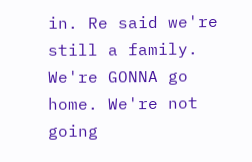in. Re said we're still a family. We're GONNA go home. We're not going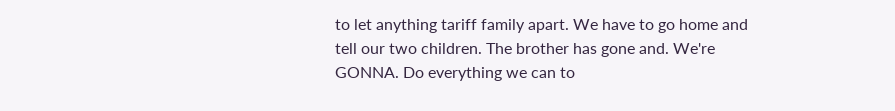to let anything tariff family apart. We have to go home and tell our two children. The brother has gone and. We're GONNA. Do everything we can to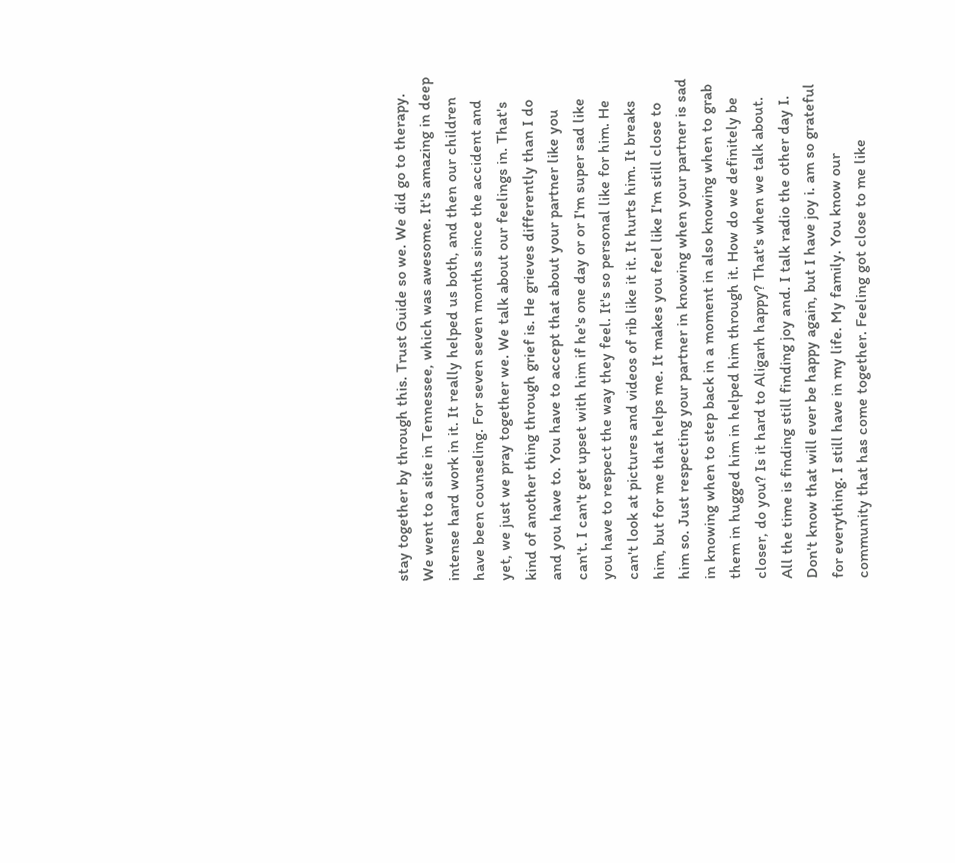stay together by through this. Trust Guide so we. We did go to therapy. We went to a site in Tennessee, which was awesome. It's amazing in deep intense hard work in it. It really helped us both, and then our children have been counseling. For seven seven months since the accident and yet, we just we pray together we. We talk about our feelings in. That's kind of another thing through grief is. He grieves differently than I do and you have to. You have to accept that about your partner like you can't. I can't get upset with him if he's one day or or I'm super sad like you have to respect the way they feel. It's so personal like for him. He can't look at pictures and videos of rib like it it. It hurts him. It breaks him, but for me that helps me. It makes you feel like I'm still close to him so. Just respecting your partner in knowing when your partner is sad in knowing when to step back in a moment in also knowing when to grab them in hugged him in helped him through it. How do we definitely be closer, do you? Is it hard to Aligarh happy? That's when we talk about. All the time is finding still finding joy and. I talk radio the other day I. Don't know that will ever be happy again, but I have joy i. am so grateful for everything. I still have in my life. My family. You know our community that has come together. Feeling got close to me like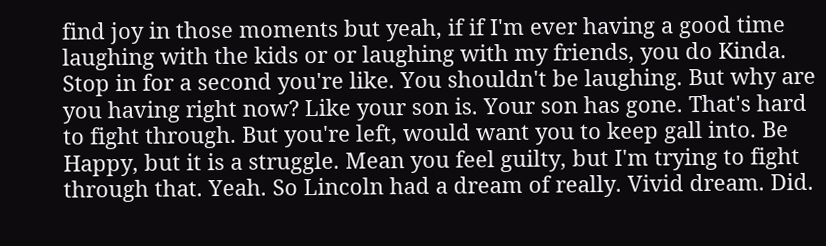find joy in those moments but yeah, if if I'm ever having a good time laughing with the kids or or laughing with my friends, you do Kinda. Stop in for a second you're like. You shouldn't be laughing. But why are you having right now? Like your son is. Your son has gone. That's hard to fight through. But you're left, would want you to keep gall into. Be Happy, but it is a struggle. Mean you feel guilty, but I'm trying to fight through that. Yeah. So Lincoln had a dream of really. Vivid dream. Did.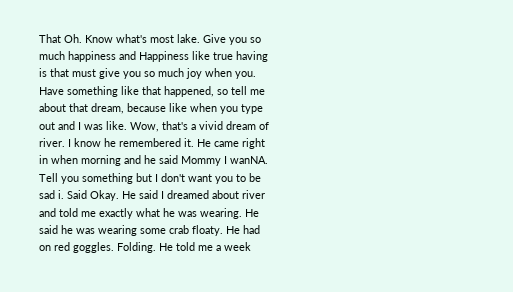That Oh. Know what's most lake. Give you so much happiness and Happiness like true having is that must give you so much joy when you. Have something like that happened, so tell me about that dream, because like when you type out and I was like. Wow, that's a vivid dream of river. I know he remembered it. He came right in when morning and he said Mommy I wanNA. Tell you something but I don't want you to be sad i. Said Okay. He said I dreamed about river and told me exactly what he was wearing. He said he was wearing some crab floaty. He had on red goggles. Folding. He told me a week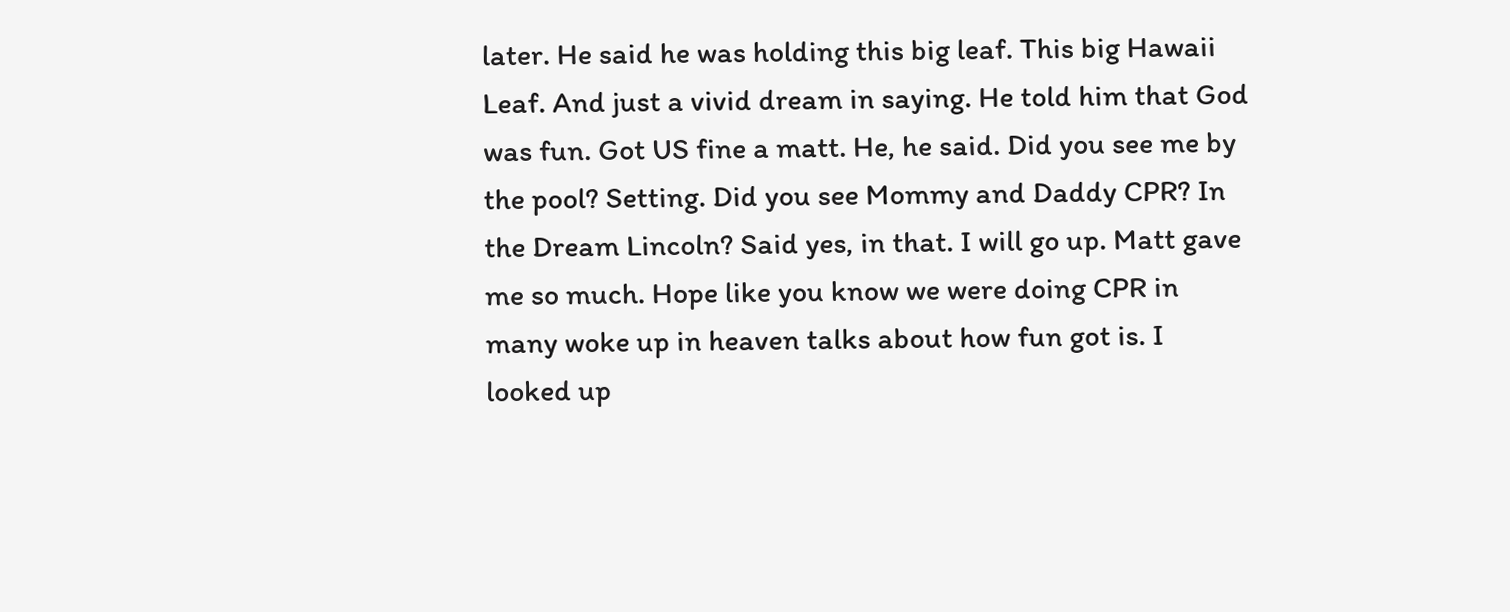later. He said he was holding this big leaf. This big Hawaii Leaf. And just a vivid dream in saying. He told him that God was fun. Got US fine a matt. He, he said. Did you see me by the pool? Setting. Did you see Mommy and Daddy CPR? In the Dream Lincoln? Said yes, in that. I will go up. Matt gave me so much. Hope like you know we were doing CPR in many woke up in heaven talks about how fun got is. I looked up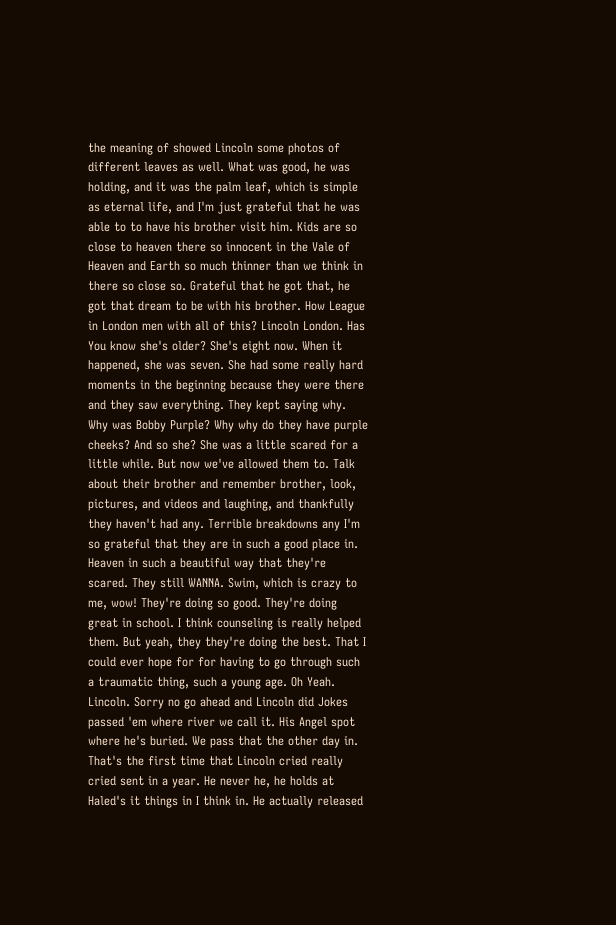the meaning of showed Lincoln some photos of different leaves as well. What was good, he was holding, and it was the palm leaf, which is simple as eternal life, and I'm just grateful that he was able to to have his brother visit him. Kids are so close to heaven there so innocent in the Vale of Heaven and Earth so much thinner than we think in there so close so. Grateful that he got that, he got that dream to be with his brother. How League in London men with all of this? Lincoln London. Has You know she's older? She's eight now. When it happened, she was seven. She had some really hard moments in the beginning because they were there and they saw everything. They kept saying why. Why was Bobby Purple? Why why do they have purple cheeks? And so she? She was a little scared for a little while. But now we've allowed them to. Talk about their brother and remember brother, look, pictures, and videos and laughing, and thankfully they haven't had any. Terrible breakdowns any I'm so grateful that they are in such a good place in. Heaven in such a beautiful way that they're scared. They still WANNA. Swim, which is crazy to me, wow! They're doing so good. They're doing great in school. I think counseling is really helped them. But yeah, they they're doing the best. That I could ever hope for for having to go through such a traumatic thing, such a young age. Oh Yeah. Lincoln. Sorry no go ahead and Lincoln did Jokes passed 'em where river we call it. His Angel spot where he's buried. We pass that the other day in. That's the first time that Lincoln cried really cried sent in a year. He never he, he holds at Haled's it things in I think in. He actually released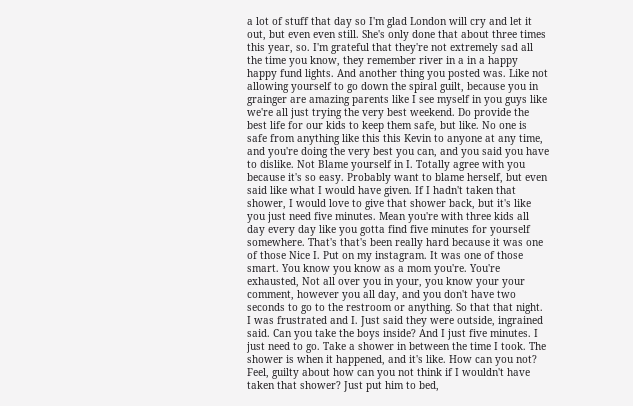a lot of stuff that day so I'm glad London will cry and let it out, but even even still. She's only done that about three times this year, so. I'm grateful that they're not extremely sad all the time you know, they remember river in a in a happy happy fund lights. And another thing you posted was. Like not allowing yourself to go down the spiral guilt, because you in grainger are amazing parents like I see myself in you guys like we're all just trying the very best weekend. Do provide the best life for our kids to keep them safe, but like. No one is safe from anything like this this Kevin to anyone at any time, and you're doing the very best you can, and you said you have to dislike. Not Blame yourself in I. Totally agree with you because it's so easy. Probably want to blame herself, but even said like what I would have given. If I hadn't taken that shower, I would love to give that shower back, but it's like you just need five minutes. Mean you're with three kids all day every day like you gotta find five minutes for yourself somewhere. That's that's been really hard because it was one of those Nice I. Put on my instagram. It was one of those smart. You know you know as a mom you're. You're exhausted, Not all over you in your, you know your your comment, however you all day, and you don't have two seconds to go to the restroom or anything. So that that night. I was frustrated and I. Just said they were outside, ingrained said. Can you take the boys inside? And I just five minutes. I just need to go. Take a shower in between the time I took. The shower is when it happened, and it's like. How can you not? Feel, guilty about how can you not think if I wouldn't have taken that shower? Just put him to bed,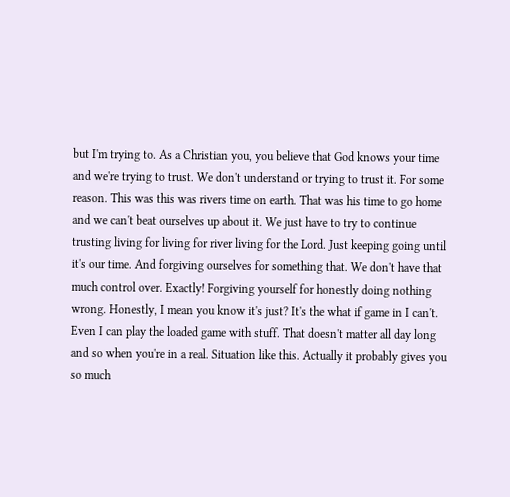but I'm trying to. As a Christian you, you believe that God knows your time and we're trying to trust. We don't understand or trying to trust it. For some reason. This was this was rivers time on earth. That was his time to go home and we can't beat ourselves up about it. We just have to try to continue trusting living for living for river living for the Lord. Just keeping going until it's our time. And forgiving ourselves for something that. We don't have that much control over. Exactly! Forgiving yourself for honestly doing nothing wrong. Honestly, I mean you know it's just? It's the what if game in I can't. Even I can play the loaded game with stuff. That doesn't matter all day long and so when you're in a real. Situation like this. Actually it probably gives you so much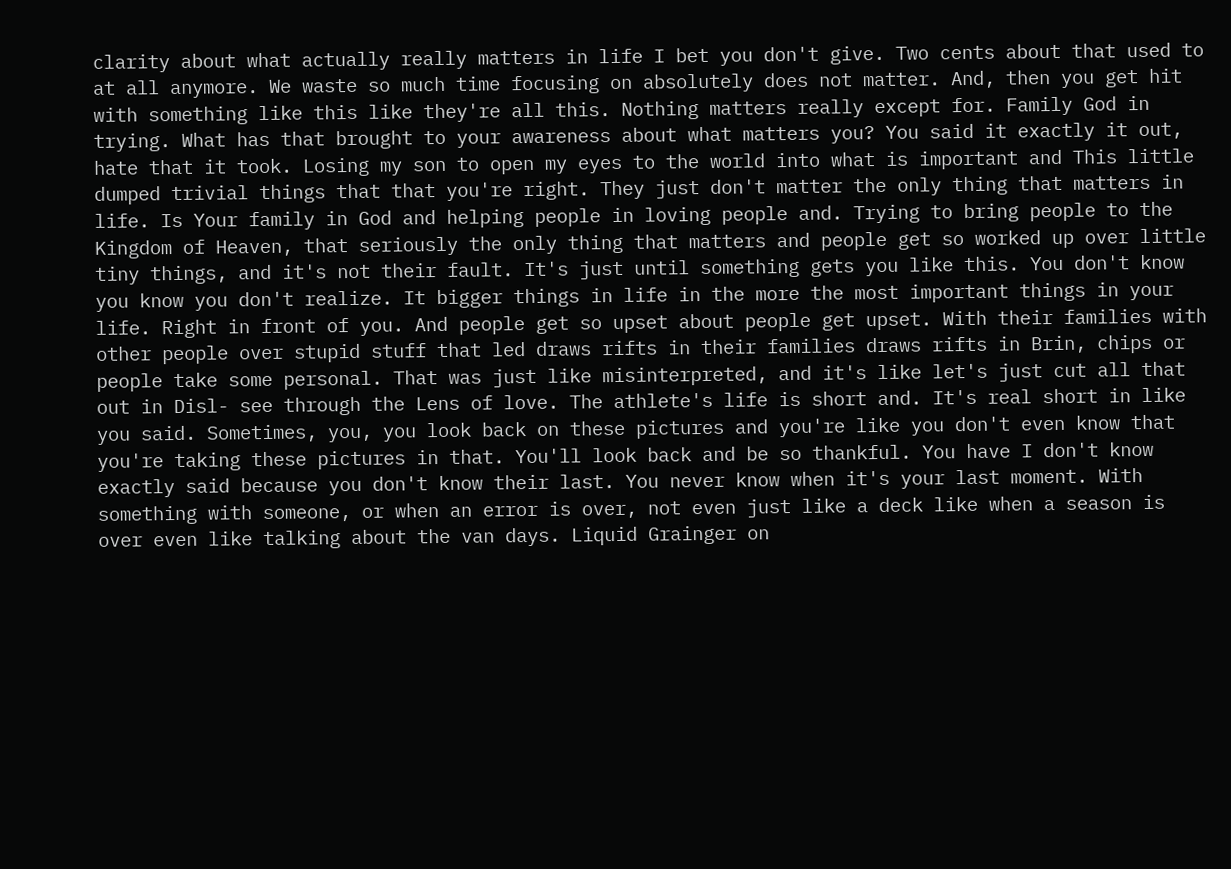clarity about what actually really matters in life I bet you don't give. Two cents about that used to at all anymore. We waste so much time focusing on absolutely does not matter. And, then you get hit with something like this like they're all this. Nothing matters really except for. Family God in trying. What has that brought to your awareness about what matters you? You said it exactly it out, hate that it took. Losing my son to open my eyes to the world into what is important and This little dumped trivial things that that you're right. They just don't matter the only thing that matters in life. Is Your family in God and helping people in loving people and. Trying to bring people to the Kingdom of Heaven, that seriously the only thing that matters and people get so worked up over little tiny things, and it's not their fault. It's just until something gets you like this. You don't know you know you don't realize. It bigger things in life in the more the most important things in your life. Right in front of you. And people get so upset about people get upset. With their families with other people over stupid stuff that led draws rifts in their families draws rifts in Brin, chips or people take some personal. That was just like misinterpreted, and it's like let's just cut all that out in Disl- see through the Lens of love. The athlete's life is short and. It's real short in like you said. Sometimes, you, you look back on these pictures and you're like you don't even know that you're taking these pictures in that. You'll look back and be so thankful. You have I don't know exactly said because you don't know their last. You never know when it's your last moment. With something with someone, or when an error is over, not even just like a deck like when a season is over even like talking about the van days. Liquid Grainger on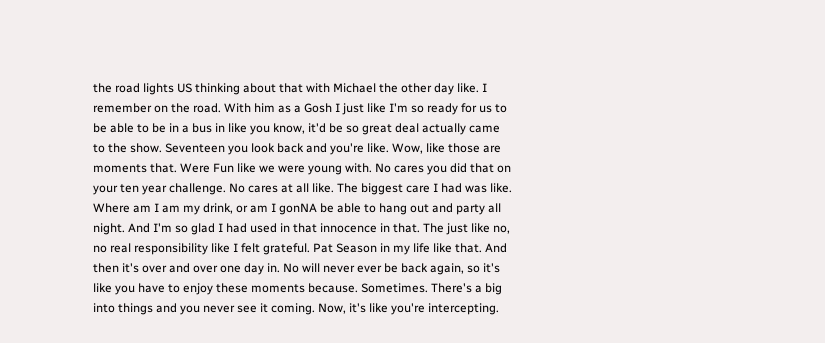the road lights US thinking about that with Michael the other day like. I remember on the road. With him as a Gosh I just like I'm so ready for us to be able to be in a bus in like you know, it'd be so great deal actually came to the show. Seventeen you look back and you're like. Wow, like those are moments that. Were Fun like we were young with. No cares you did that on your ten year challenge. No cares at all like. The biggest care I had was like. Where am I am my drink, or am I gonNA be able to hang out and party all night. And I'm so glad I had used in that innocence in that. The just like no, no real responsibility like I felt grateful. Pat Season in my life like that. And then it's over and over one day in. No will never ever be back again, so it's like you have to enjoy these moments because. Sometimes. There's a big into things and you never see it coming. Now, it's like you're intercepting.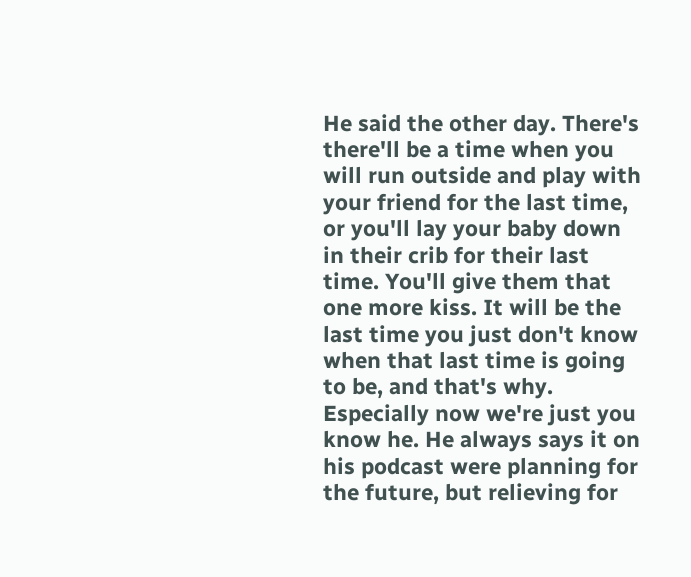He said the other day. There's there'll be a time when you will run outside and play with your friend for the last time, or you'll lay your baby down in their crib for their last time. You'll give them that one more kiss. It will be the last time you just don't know when that last time is going to be, and that's why. Especially now we're just you know he. He always says it on his podcast were planning for the future, but relieving for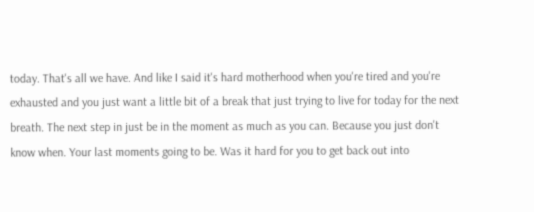today. That's all we have. And like I said it's hard motherhood when you're tired and you're exhausted and you just want a little bit of a break that just trying to live for today for the next breath. The next step in just be in the moment as much as you can. Because you just don't know when. Your last moments going to be. Was it hard for you to get back out into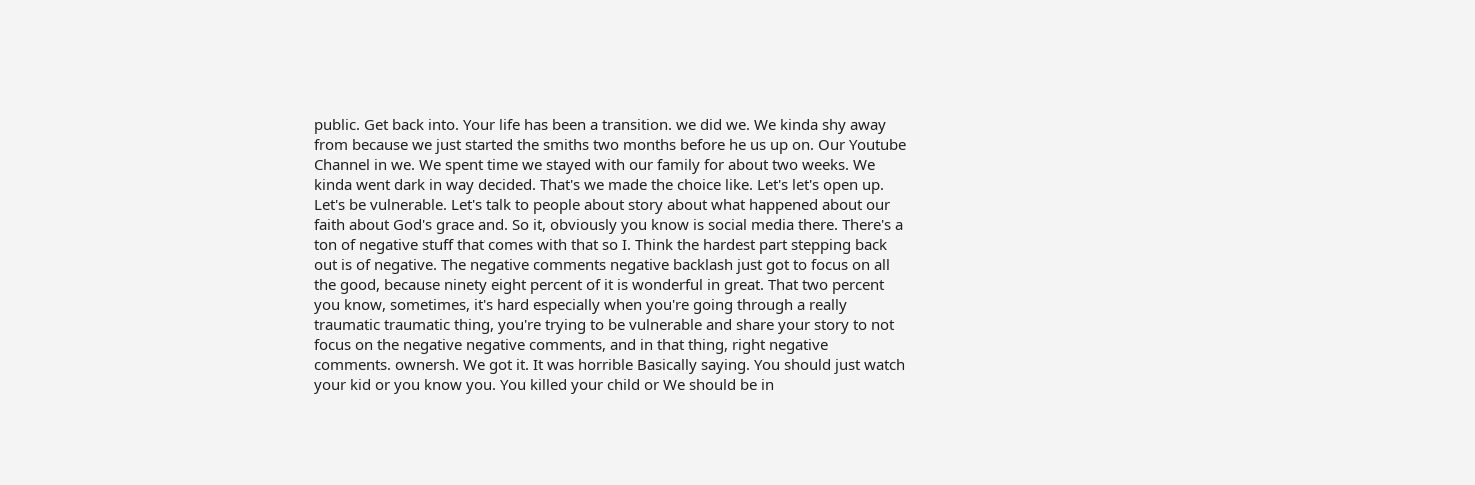public. Get back into. Your life has been a transition. we did we. We kinda shy away from because we just started the smiths two months before he us up on. Our Youtube Channel in we. We spent time we stayed with our family for about two weeks. We kinda went dark in way decided. That's we made the choice like. Let's let's open up. Let's be vulnerable. Let's talk to people about story about what happened about our faith about God's grace and. So it, obviously you know is social media there. There's a ton of negative stuff that comes with that so I. Think the hardest part stepping back out is of negative. The negative comments negative backlash just got to focus on all the good, because ninety eight percent of it is wonderful in great. That two percent you know, sometimes, it's hard especially when you're going through a really traumatic traumatic thing, you're trying to be vulnerable and share your story to not focus on the negative negative comments, and in that thing, right negative comments. ownersh. We got it. It was horrible Basically saying. You should just watch your kid or you know you. You killed your child or We should be in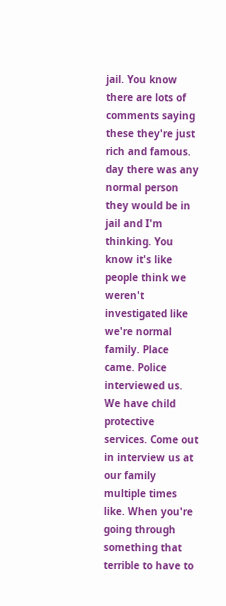jail. You know there are lots of comments saying these they're just rich and famous. day there was any normal person they would be in jail and I'm thinking. You know it's like people think we weren't investigated like we're normal family. Place came. Police interviewed us. We have child protective services. Come out in interview us at our family multiple times like. When you're going through something that terrible to have to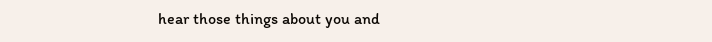hear those things about you and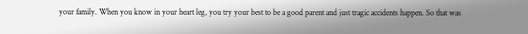your family. When you know in your heart leg, you try your best to be a good parent and just tragic accidents happen. So that was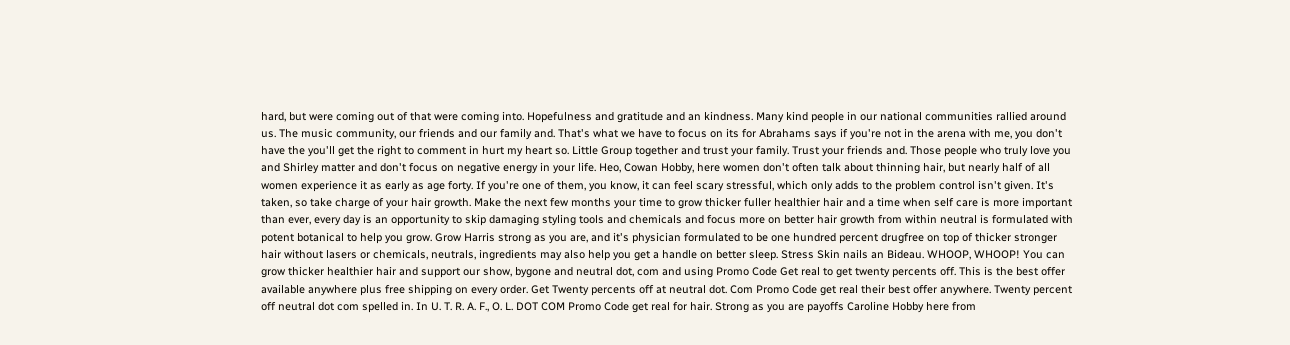hard, but were coming out of that were coming into. Hopefulness and gratitude and an kindness. Many kind people in our national communities rallied around us. The music community, our friends and our family and. That's what we have to focus on its for Abrahams says if you're not in the arena with me, you don't have the you'll get the right to comment in hurt my heart so. Little Group together and trust your family. Trust your friends and. Those people who truly love you and Shirley matter and don't focus on negative energy in your life. Heo, Cowan Hobby, here women don't often talk about thinning hair, but nearly half of all women experience it as early as age forty. If you're one of them, you know, it can feel scary stressful, which only adds to the problem control isn't given. It's taken, so take charge of your hair growth. Make the next few months your time to grow thicker fuller healthier hair and a time when self care is more important than ever, every day is an opportunity to skip damaging styling tools and chemicals and focus more on better hair growth from within neutral is formulated with potent botanical to help you grow. Grow Harris strong as you are, and it's physician formulated to be one hundred percent drugfree on top of thicker stronger hair without lasers or chemicals, neutrals, ingredients may also help you get a handle on better sleep. Stress Skin nails an Bideau. WHOOP, WHOOP! You can grow thicker healthier hair and support our show, bygone and neutral dot, com and using Promo Code Get real to get twenty percents off. This is the best offer available anywhere plus free shipping on every order. Get Twenty percents off at neutral dot. Com Promo Code get real their best offer anywhere. Twenty percent off neutral dot com spelled in. In U. T. R. A. F., O. L. DOT COM Promo Code get real for hair. Strong as you are payoffs Caroline Hobby here from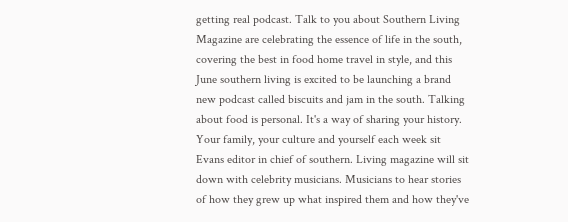getting real podcast. Talk to you about Southern Living Magazine are celebrating the essence of life in the south, covering the best in food home travel in style, and this June southern living is excited to be launching a brand new podcast called biscuits and jam in the south. Talking about food is personal. It's a way of sharing your history. Your family, your culture and yourself each week sit Evans editor in chief of southern. Living magazine will sit down with celebrity musicians. Musicians to hear stories of how they grew up what inspired them and how they've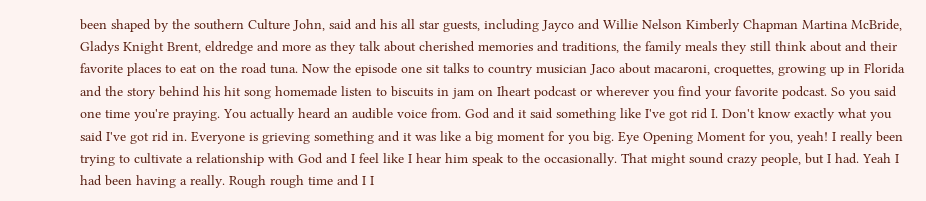been shaped by the southern Culture John, said and his all star guests, including Jayco and Willie Nelson Kimberly Chapman Martina McBride, Gladys Knight Brent, eldredge and more as they talk about cherished memories and traditions, the family meals they still think about and their favorite places to eat on the road tuna. Now the episode one sit talks to country musician Jaco about macaroni, croquettes, growing up in Florida and the story behind his hit song homemade listen to biscuits in jam on Iheart podcast or wherever you find your favorite podcast. So you said one time you're praying. You actually heard an audible voice from. God and it said something like I've got rid I. Don't know exactly what you said I've got rid in. Everyone is grieving something and it was like a big moment for you big. Eye Opening Moment for you, yeah! I really been trying to cultivate a relationship with God and I feel like I hear him speak to the occasionally. That might sound crazy people, but I had. Yeah I had been having a really. Rough rough time and I I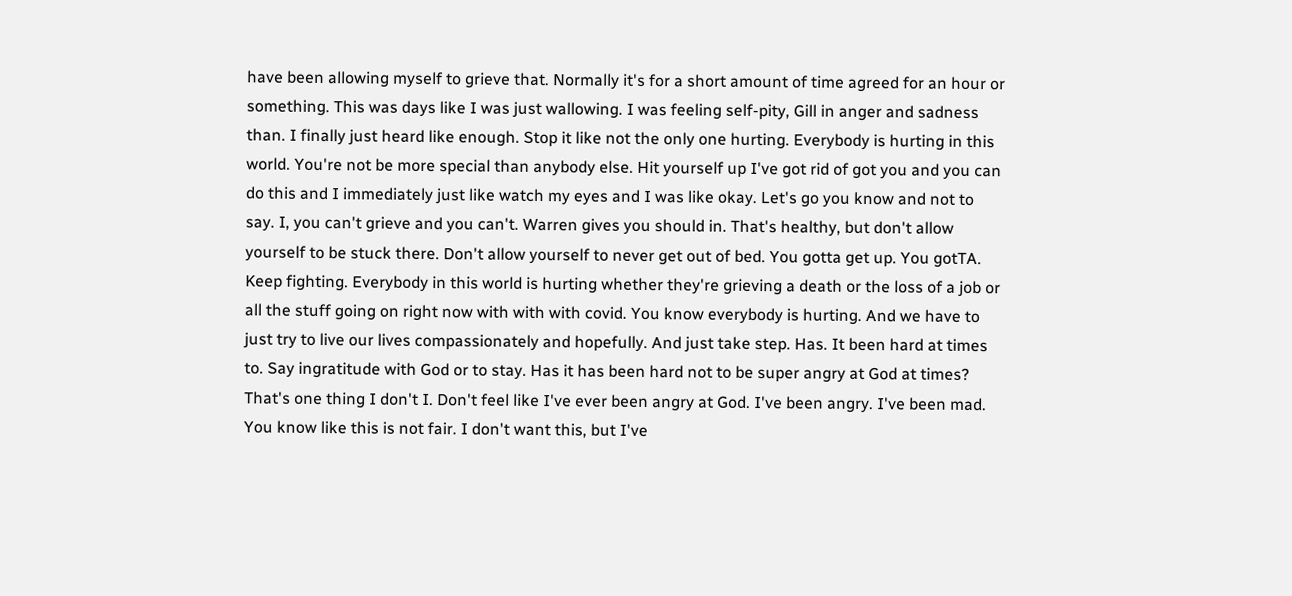have been allowing myself to grieve that. Normally it's for a short amount of time agreed for an hour or something. This was days like I was just wallowing. I was feeling self-pity, Gill in anger and sadness than. I finally just heard like enough. Stop it like not the only one hurting. Everybody is hurting in this world. You're not be more special than anybody else. Hit yourself up I've got rid of got you and you can do this and I immediately just like watch my eyes and I was like okay. Let's go you know and not to say. I, you can't grieve and you can't. Warren gives you should in. That's healthy, but don't allow yourself to be stuck there. Don't allow yourself to never get out of bed. You gotta get up. You gotTA. Keep fighting. Everybody in this world is hurting whether they're grieving a death or the loss of a job or all the stuff going on right now with with with covid. You know everybody is hurting. And we have to just try to live our lives compassionately and hopefully. And just take step. Has. It been hard at times to. Say ingratitude with God or to stay. Has it has been hard not to be super angry at God at times? That's one thing I don't I. Don't feel like I've ever been angry at God. I've been angry. I've been mad. You know like this is not fair. I don't want this, but I've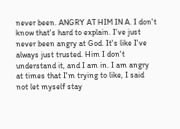never been. ANGRY AT HIM IN A. I don't know that's hard to explain. I've just never been angry at God. It's like I've always just trusted. Him I don't understand it, and I am in. I am angry at times that I'm trying to like, I said not let myself stay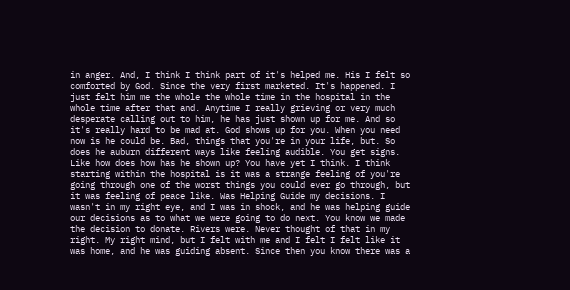in anger. And, I think I think part of it's helped me. His I felt so comforted by God. Since the very first marketed. It's happened. I just felt him me the whole the whole time in the hospital in the whole time after that and. Anytime I really grieving or very much desperate calling out to him, he has just shown up for me. And so it's really hard to be mad at. God shows up for you. When you need now is he could be. Bad, things that you're in your life, but. So does he auburn different ways like feeling audible. You get signs. Like how does how has he shown up? You have yet I think. I think starting within the hospital is it was a strange feeling of you're going through one of the worst things you could ever go through, but it was feeling of peace like. Was Helping Guide my decisions. I wasn't in my right eye, and I was in shock, and he was helping guide our decisions as to what we were going to do next. You know we made the decision to donate. Rivers were. Never thought of that in my right. My right mind, but I felt with me and I felt I felt like it was home, and he was guiding absent. Since then you know there was a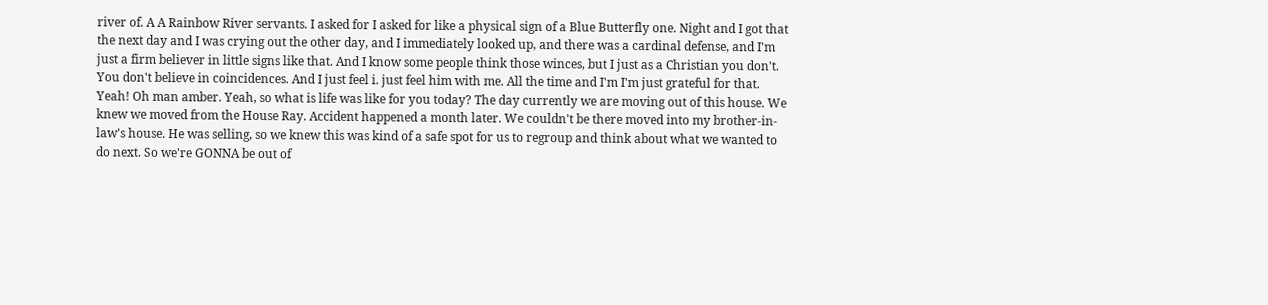river of. A A Rainbow River servants. I asked for I asked for like a physical sign of a Blue Butterfly one. Night and I got that the next day and I was crying out the other day, and I immediately looked up, and there was a cardinal defense, and I'm just a firm believer in little signs like that. And I know some people think those winces, but I just as a Christian you don't. You don't believe in coincidences. And I just feel i. just feel him with me. All the time and I'm I'm just grateful for that. Yeah! Oh man amber. Yeah, so what is life was like for you today? The day currently we are moving out of this house. We knew we moved from the House Ray. Accident happened a month later. We couldn't be there moved into my brother-in-law's house. He was selling, so we knew this was kind of a safe spot for us to regroup and think about what we wanted to do next. So we're GONNA be out of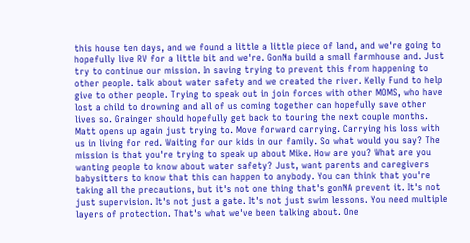this house ten days, and we found a little a little piece of land, and we're going to hopefully live RV for a little bit and we're. GonNa build a small farmhouse and. Just try to continue our mission. In saving trying to prevent this from happening to other people. talk about water safety and we created the river. Kelly Fund to help give to other people. Trying to speak out in join forces with other MOMS, who have lost a child to drowning and all of us coming together can hopefully save other lives so. Grainger should hopefully get back to touring the next couple months. Matt opens up again just trying to. Move forward carrying. Carrying his loss with us in living for red. Waiting for our kids in our family. So what would you say? The mission is that you're trying to speak up about Mike. How are you? What are you wanting people to know about water safety? Just, want parents and caregivers babysitters to know that this can happen to anybody. You can think that you're taking all the precautions, but it's not one thing that's gonNA prevent it. It's not just supervision. It's not just a gate. It's not just swim lessons. You need multiple layers of protection. That's what we've been talking about. One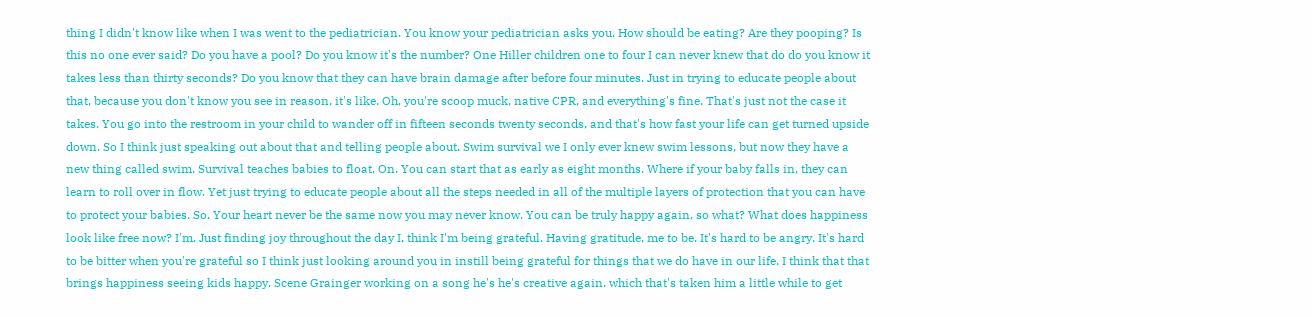thing I didn't know like when I was went to the pediatrician. You know your pediatrician asks you. How should be eating? Are they pooping? Is this no one ever said? Do you have a pool? Do you know it's the number? One Hiller children one to four I can never knew that do do you know it takes less than thirty seconds? Do you know that they can have brain damage after before four minutes. Just in trying to educate people about that, because you don't know you see in reason, it's like. Oh, you're scoop muck, native CPR, and everything's fine. That's just not the case it takes. You go into the restroom in your child to wander off in fifteen seconds twenty seconds, and that's how fast your life can get turned upside down. So I think just speaking out about that and telling people about. Swim survival we I only ever knew swim lessons, but now they have a new thing called swim. Survival teaches babies to float. On. You can start that as early as eight months. Where if your baby falls in, they can learn to roll over in flow. Yet just trying to educate people about all the steps needed in all of the multiple layers of protection that you can have to protect your babies. So. Your heart never be the same now you may never know. You can be truly happy again, so what? What does happiness look like free now? I'm. Just finding joy throughout the day I, think I'm being grateful. Having gratitude, me to be. It's hard to be angry. It's hard to be bitter when you're grateful so I think just looking around you in instill being grateful for things that we do have in our life. I think that that brings happiness seeing kids happy. Scene Grainger working on a song he's he's creative again. which that's taken him a little while to get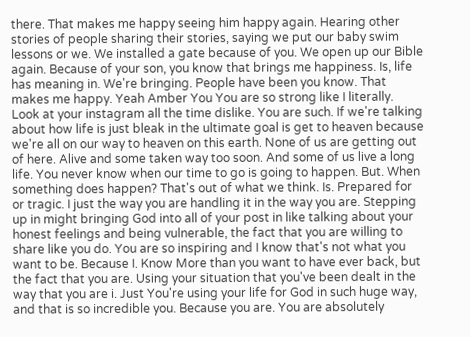there. That makes me happy seeing him happy again. Hearing other stories of people sharing their stories, saying we put our baby swim lessons or we. We installed a gate because of you. We open up our Bible again. Because of your son, you know that brings me happiness. Is, life has meaning in. We're bringing. People have been you know. That makes me happy. Yeah Amber You You are so strong like I literally. Look at your instagram all the time dislike. You are such. If we're talking about how life is just bleak in the ultimate goal is get to heaven because we're all on our way to heaven on this earth. None of us are getting out of here. Alive and some taken way too soon. And some of us live a long life. You never know when our time to go is going to happen. But. When something does happen? That's out of what we think. Is. Prepared for or tragic. I just the way you are handling it in the way you are. Stepping up in might bringing God into all of your post in like talking about your honest feelings and being vulnerable, the fact that you are willing to share like you do. You are so inspiring and I know that's not what you want to be. Because I. Know More than you want to have ever back, but the fact that you are. Using your situation that you've been dealt in the way that you are i. Just You're using your life for God in such huge way, and that is so incredible you. Because you are. You are absolutely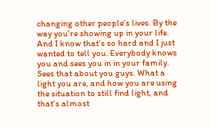changing other people's lives. By the way you're showing up in your life. And I know that's so hard and I just wanted to tell you. Everybody knows you and sees you in in your family. Sees that about you guys. What a light you are, and how you are using the situation to still find light, and that's almost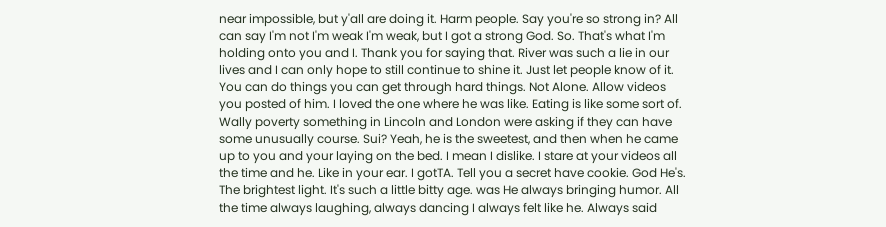near impossible, but y'all are doing it. Harm people. Say you're so strong in? All can say I'm not I'm weak I'm weak, but I got a strong God. So. That's what I'm holding onto you and I. Thank you for saying that. River was such a lie in our lives and I can only hope to still continue to shine it. Just let people know of it. You can do things you can get through hard things. Not Alone. Allow videos you posted of him. I loved the one where he was like. Eating is like some sort of. Wally poverty something in Lincoln and London were asking if they can have some unusually course. Sui? Yeah, he is the sweetest, and then when he came up to you and your laying on the bed. I mean I dislike. I stare at your videos all the time and he. Like in your ear. I gotTA. Tell you a secret have cookie. God He's. The brightest light. It's such a little bitty age. was He always bringing humor. All the time always laughing, always dancing I always felt like he. Always said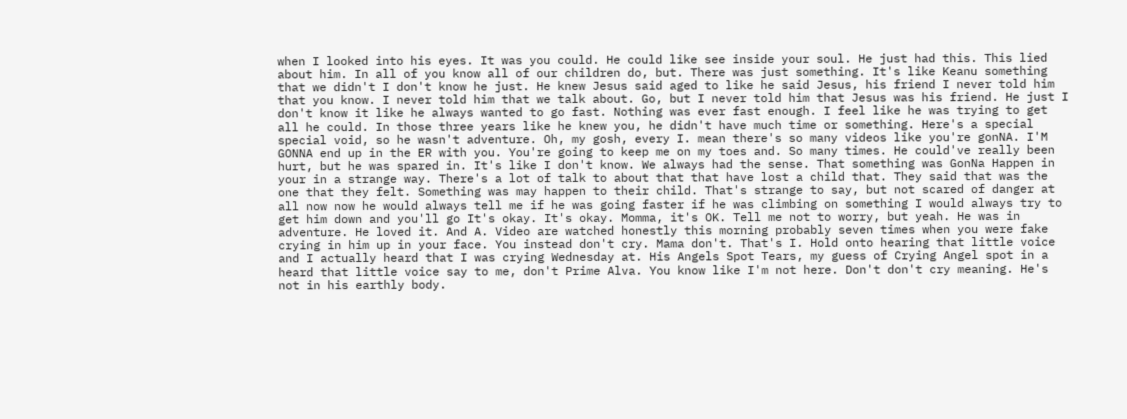when I looked into his eyes. It was you could. He could like see inside your soul. He just had this. This lied about him. In all of you know all of our children do, but. There was just something. It's like Keanu something that we didn't I don't know he just. He knew Jesus said aged to like he said Jesus, his friend I never told him that you know. I never told him that we talk about. Go, but I never told him that Jesus was his friend. He just I don't know it like he always wanted to go fast. Nothing was ever fast enough. I feel like he was trying to get all he could. In those three years like he knew you, he didn't have much time or something. Here's a special special void, so he wasn't adventure. Oh, my gosh, every I. mean there's so many videos like you're gonNA. I'M GONNA end up in the ER with you. You're going to keep me on my toes and. So many times. He could've really been hurt, but he was spared in. It's like I don't know. We always had the sense. That something was GonNa Happen in your in a strange way. There's a lot of talk to about that that have lost a child that. They said that was the one that they felt. Something was may happen to their child. That's strange to say, but not scared of danger at all now now he would always tell me if he was going faster if he was climbing on something I would always try to get him down and you'll go It's okay. It's okay. Momma, it's OK. Tell me not to worry, but yeah. He was in adventure. He loved it. And A. Video are watched honestly this morning probably seven times when you were fake crying in him up in your face. You instead don't cry. Mama don't. That's I. Hold onto hearing that little voice and I actually heard that I was crying Wednesday at. His Angels Spot Tears, my guess of Crying Angel spot in a heard that little voice say to me, don't Prime Alva. You know like I'm not here. Don't don't cry meaning. He's not in his earthly body.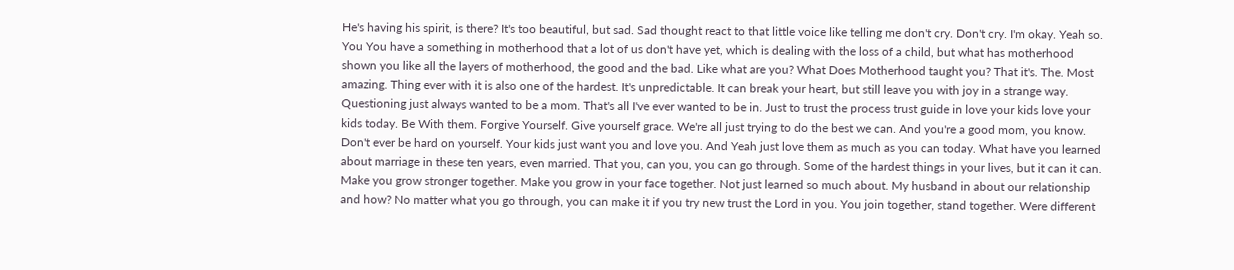He's having his spirit, is there? It's too beautiful, but sad. Sad thought react to that little voice like telling me don't cry. Don't cry. I'm okay. Yeah so. You You have a something in motherhood that a lot of us don't have yet, which is dealing with the loss of a child, but what has motherhood shown you like all the layers of motherhood, the good and the bad. Like what are you? What Does Motherhood taught you? That it's. The. Most amazing. Thing ever with it is also one of the hardest. It's unpredictable. It can break your heart, but still leave you with joy in a strange way. Questioning just always wanted to be a mom. That's all I've ever wanted to be in. Just to trust the process trust guide in love your kids love your kids today. Be With them. Forgive Yourself. Give yourself grace. We're all just trying to do the best we can. And you're a good mom, you know. Don't ever be hard on yourself. Your kids just want you and love you. And Yeah just love them as much as you can today. What have you learned about marriage in these ten years, even married. That you, can you, you can go through. Some of the hardest things in your lives, but it can it can. Make you grow stronger together. Make you grow in your face together. Not just learned so much about. My husband in about our relationship and how? No matter what you go through, you can make it if you try new trust the Lord in you. You join together, stand together. Were different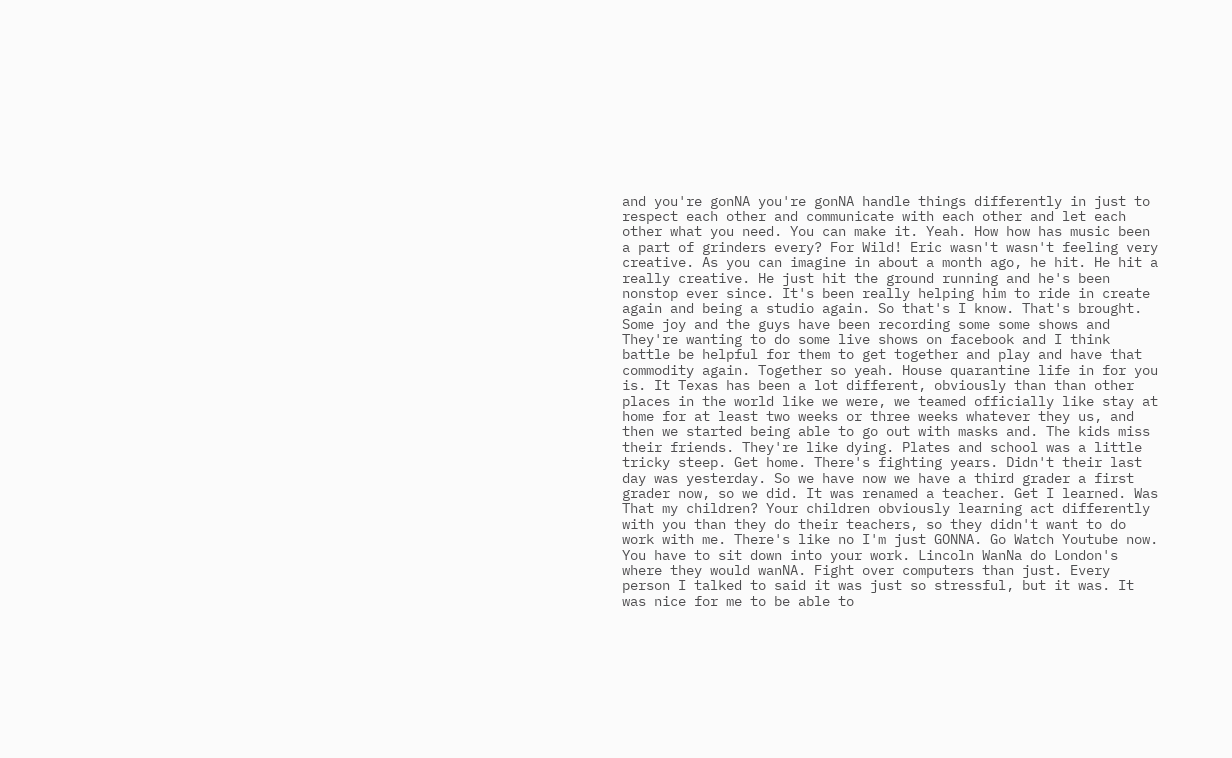and you're gonNA you're gonNA handle things differently in just to respect each other and communicate with each other and let each other what you need. You can make it. Yeah. How how has music been a part of grinders every? For Wild! Eric wasn't wasn't feeling very creative. As you can imagine in about a month ago, he hit. He hit a really creative. He just hit the ground running and he's been nonstop ever since. It's been really helping him to ride in create again and being a studio again. So that's I know. That's brought. Some joy and the guys have been recording some some shows and They're wanting to do some live shows on facebook and I think battle be helpful for them to get together and play and have that commodity again. Together so yeah. House quarantine life in for you is. It Texas has been a lot different, obviously than than other places in the world like we were, we teamed officially like stay at home for at least two weeks or three weeks whatever they us, and then we started being able to go out with masks and. The kids miss their friends. They're like dying. Plates and school was a little tricky steep. Get home. There's fighting years. Didn't their last day was yesterday. So we have now we have a third grader a first grader now, so we did. It was renamed a teacher. Get I learned. Was That my children? Your children obviously learning act differently with you than they do their teachers, so they didn't want to do work with me. There's like no I'm just GONNA. Go Watch Youtube now. You have to sit down into your work. Lincoln WanNa do London's where they would wanNA. Fight over computers than just. Every person I talked to said it was just so stressful, but it was. It was nice for me to be able to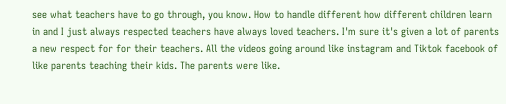see what teachers have to go through, you know. How to handle different how different children learn in and I just always respected teachers have always loved teachers. I'm sure it's given a lot of parents a new respect for for their teachers. All the videos going around like instagram and Tiktok facebook of like parents teaching their kids. The parents were like.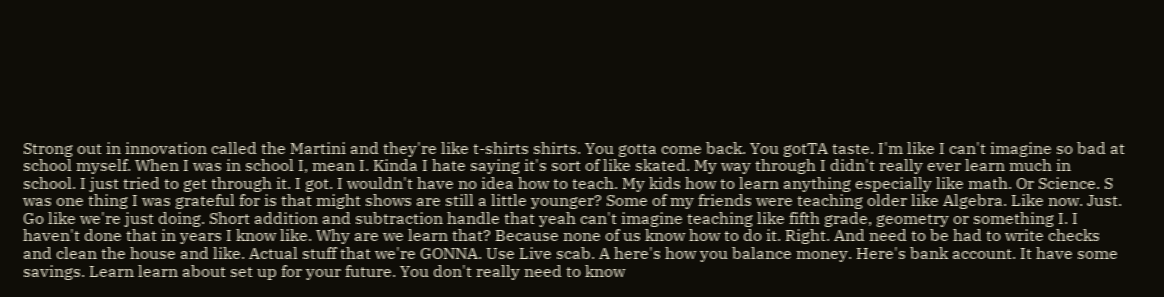Strong out in innovation called the Martini and they're like t-shirts shirts. You gotta come back. You gotTA taste. I'm like I can't imagine so bad at school myself. When I was in school I, mean I. Kinda I hate saying it's sort of like skated. My way through I didn't really ever learn much in school. I just tried to get through it. I got. I wouldn't have no idea how to teach. My kids how to learn anything especially like math. Or Science. S was one thing I was grateful for is that might shows are still a little younger? Some of my friends were teaching older like Algebra. Like now. Just. Go like we're just doing. Short addition and subtraction handle that yeah can't imagine teaching like fifth grade, geometry or something I. I haven't done that in years I know like. Why are we learn that? Because none of us know how to do it. Right. And need to be had to write checks and clean the house and like. Actual stuff that we're GONNA. Use Live scab. A here's how you balance money. Here's bank account. It have some savings. Learn learn about set up for your future. You don't really need to know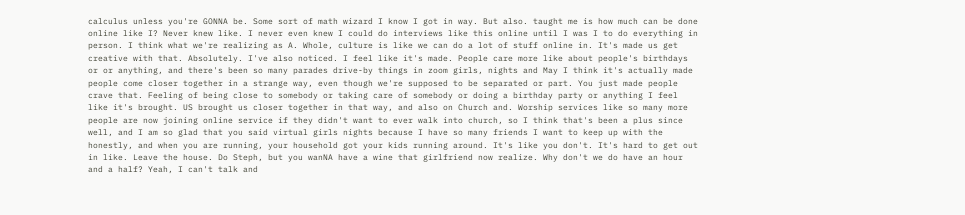calculus unless you're GONNA be. Some sort of math wizard I know I got in way. But also. taught me is how much can be done online like I? Never knew like. I never even knew I could do interviews like this online until I was I to do everything in person. I think what we're realizing as A. Whole, culture is like we can do a lot of stuff online in. It's made us get creative with that. Absolutely. I've also noticed. I feel like it's made. People care more like about people's birthdays or or anything, and there's been so many parades drive-by things in zoom girls, nights and May I think it's actually made people come closer together in a strange way, even though we're supposed to be separated or part. You just made people crave that. Feeling of being close to somebody or taking care of somebody or doing a birthday party or anything I feel like it's brought. US brought us closer together in that way, and also on Church and. Worship services like so many more people are now joining online service if they didn't want to ever walk into church, so I think that's been a plus since well, and I am so glad that you said virtual girls nights because I have so many friends I want to keep up with the honestly, and when you are running, your household got your kids running around. It's like you don't. It's hard to get out in like. Leave the house. Do Steph, but you wanNA have a wine that girlfriend now realize. Why don't we do have an hour and a half? Yeah, I can't talk and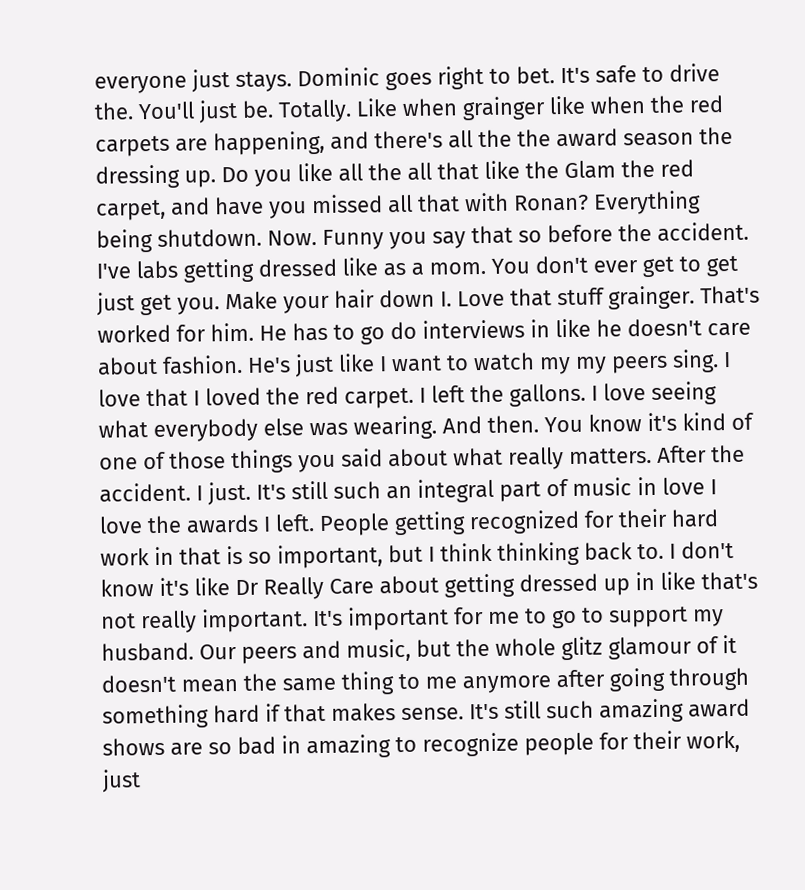everyone just stays. Dominic goes right to bet. It's safe to drive the. You'll just be. Totally. Like when grainger like when the red carpets are happening, and there's all the the award season the dressing up. Do you like all the all that like the Glam the red carpet, and have you missed all that with Ronan? Everything being shutdown. Now. Funny you say that so before the accident. I've labs getting dressed like as a mom. You don't ever get to get just get you. Make your hair down I. Love that stuff grainger. That's worked for him. He has to go do interviews in like he doesn't care about fashion. He's just like I want to watch my my peers sing. I love that I loved the red carpet. I left the gallons. I love seeing what everybody else was wearing. And then. You know it's kind of one of those things you said about what really matters. After the accident. I just. It's still such an integral part of music in love I love the awards I left. People getting recognized for their hard work in that is so important, but I think thinking back to. I don't know it's like Dr Really Care about getting dressed up in like that's not really important. It's important for me to go to support my husband. Our peers and music, but the whole glitz glamour of it doesn't mean the same thing to me anymore after going through something hard if that makes sense. It's still such amazing award shows are so bad in amazing to recognize people for their work, just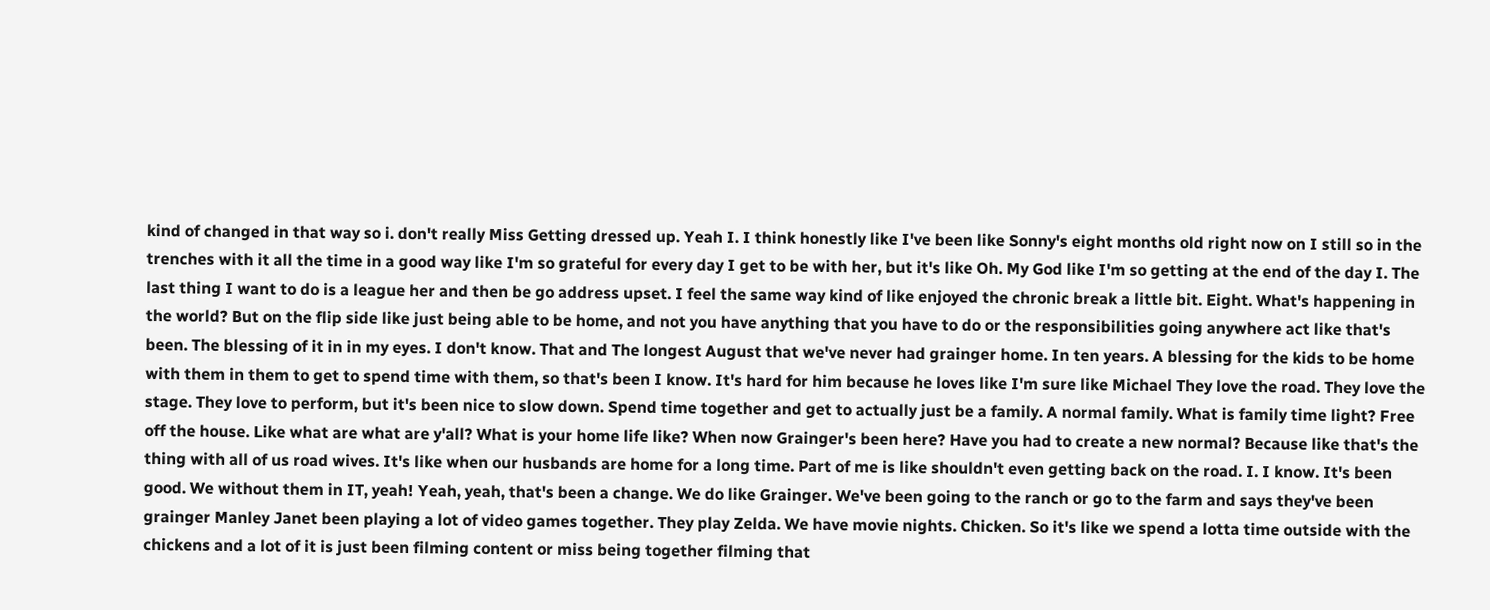kind of changed in that way so i. don't really Miss Getting dressed up. Yeah I. I think honestly like I've been like Sonny's eight months old right now on I still so in the trenches with it all the time in a good way like I'm so grateful for every day I get to be with her, but it's like Oh. My God like I'm so getting at the end of the day I. The last thing I want to do is a league her and then be go address upset. I feel the same way kind of like enjoyed the chronic break a little bit. Eight. What's happening in the world? But on the flip side like just being able to be home, and not you have anything that you have to do or the responsibilities going anywhere act like that's been. The blessing of it in in my eyes. I don't know. That and The longest August that we've never had grainger home. In ten years. A blessing for the kids to be home with them in them to get to spend time with them, so that's been I know. It's hard for him because he loves like I'm sure like Michael They love the road. They love the stage. They love to perform, but it's been nice to slow down. Spend time together and get to actually just be a family. A normal family. What is family time light? Free off the house. Like what are what are y'all? What is your home life like? When now Grainger's been here? Have you had to create a new normal? Because like that's the thing with all of us road wives. It's like when our husbands are home for a long time. Part of me is like shouldn't even getting back on the road. I. I know. It's been good. We without them in IT, yeah! Yeah, yeah, that's been a change. We do like Grainger. We've been going to the ranch or go to the farm and says they've been grainger Manley Janet been playing a lot of video games together. They play Zelda. We have movie nights. Chicken. So it's like we spend a lotta time outside with the chickens and a lot of it is just been filming content or miss being together filming that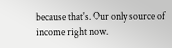because that's. Our only source of income right now.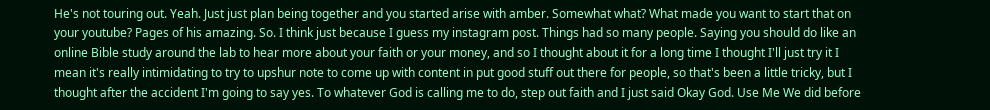He's not touring out. Yeah. Just just plan being together and you started arise with amber. Somewhat what? What made you want to start that on your youtube? Pages of his amazing. So. I think just because I guess my instagram post. Things had so many people. Saying you should do like an online Bible study around the lab to hear more about your faith or your money, and so I thought about it for a long time I thought I'll just try it I mean it's really intimidating to try to upshur note to come up with content in put good stuff out there for people, so that's been a little tricky, but I thought after the accident I'm going to say yes. To whatever God is calling me to do, step out faith and I just said Okay God. Use Me We did before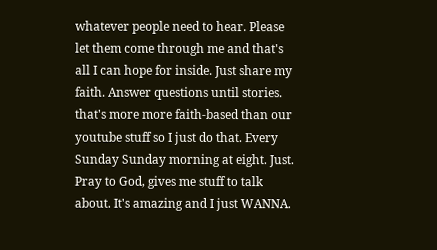whatever people need to hear. Please let them come through me and that's all I can hope for inside. Just share my faith. Answer questions until stories. that's more more faith-based than our youtube stuff so I just do that. Every Sunday Sunday morning at eight. Just. Pray to God, gives me stuff to talk about. It's amazing and I just WANNA.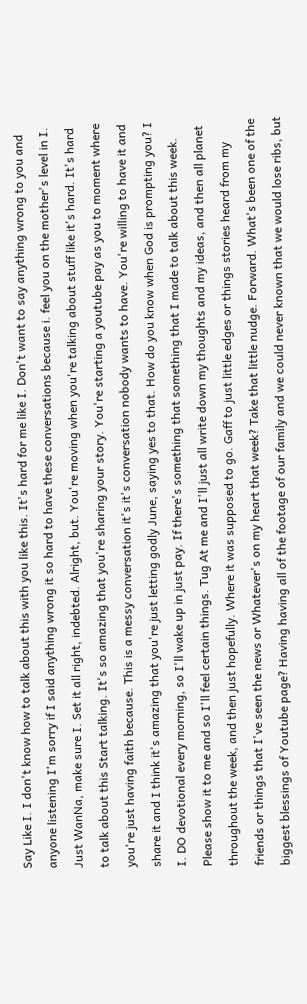Say Like I. I don't know how to talk about this with you like this. It's hard for me like I. Don't want to say anything wrong to you and anyone listening I'm sorry if I said anything wrong it so hard to have these conversations because i. feel you on the mother's level in I. Just WanNa, make sure I. Set it all right, indebted. Alright, but. You're moving when you're talking about stuff like it's hard. It's hard to talk about this Start talking. It's so amazing that you're sharing your story. You're starting a youtube pay as you to moment where you're just having faith because. This is a messy conversation it's it's conversation nobody wants to have. You're willing to have it and share it and I think it's amazing that you're just letting godly June, saying yes to that. How do you know when God is prompting you? I I. DO devotional every morning, so I'll wake up in just pay. If there's something that something that I made to talk about this week. Please show it to me and so I'll feel certain things. Tug At me and I'll just all write down my thoughts and my ideas, and then all planet throughout the week, and then just hopefully. Where it was supposed to go. Gaff to just little edges or things stories heard from my friends or things that I've seen the news or Whatever's on my heart that week? Take that little nudge. Forward. What's been one of the biggest blessings of Youtube page? Having having all of the footage of our family and we could never known that we would lose ribs, but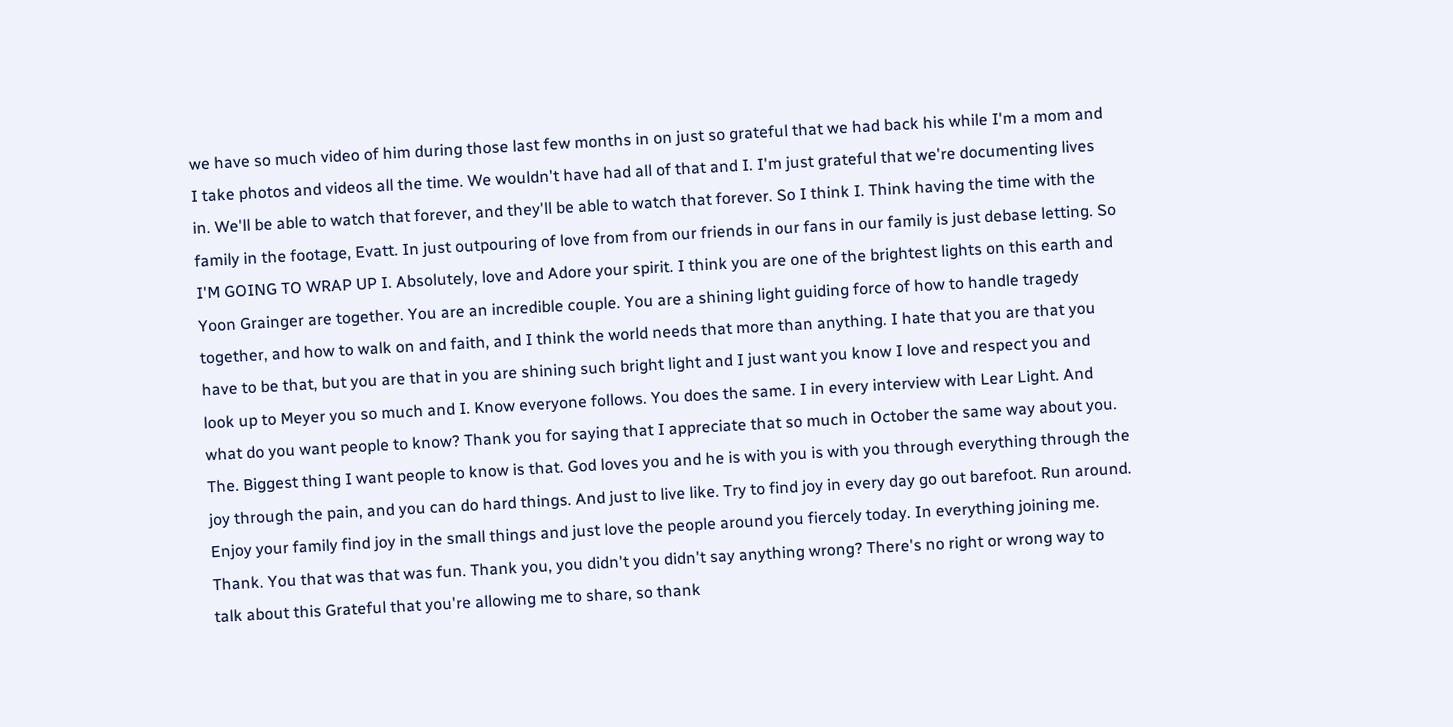we have so much video of him during those last few months in on just so grateful that we had back his while I'm a mom and I take photos and videos all the time. We wouldn't have had all of that and I. I'm just grateful that we're documenting lives in. We'll be able to watch that forever, and they'll be able to watch that forever. So I think I. Think having the time with the family in the footage, Evatt. In just outpouring of love from from our friends in our fans in our family is just debase letting. So I'M GOING TO WRAP UP I. Absolutely, love and Adore your spirit. I think you are one of the brightest lights on this earth and Yoon Grainger are together. You are an incredible couple. You are a shining light guiding force of how to handle tragedy together, and how to walk on and faith, and I think the world needs that more than anything. I hate that you are that you have to be that, but you are that in you are shining such bright light and I just want you know I love and respect you and look up to Meyer you so much and I. Know everyone follows. You does the same. I in every interview with Lear Light. And what do you want people to know? Thank you for saying that I appreciate that so much in October the same way about you. The. Biggest thing I want people to know is that. God loves you and he is with you is with you through everything through the joy through the pain, and you can do hard things. And just to live like. Try to find joy in every day go out barefoot. Run around. Enjoy your family find joy in the small things and just love the people around you fiercely today. In everything joining me. Thank. You that was that was fun. Thank you, you didn't you didn't say anything wrong? There's no right or wrong way to talk about this Grateful that you're allowing me to share, so thank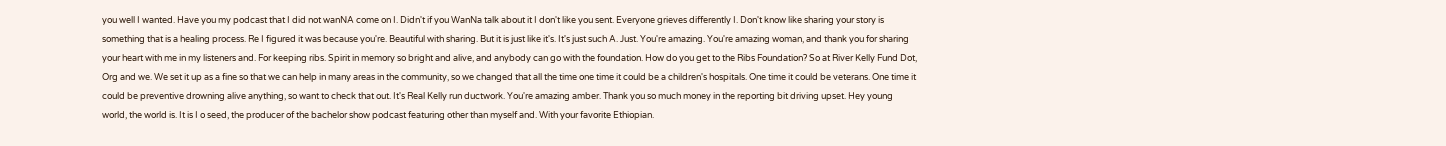you well I wanted. Have you my podcast that I did not wanNA come on I. Didn't if you WanNa talk about it I don't like you sent. Everyone grieves differently I. Don't know like sharing your story is something that is a healing process. Re I figured it was because you're. Beautiful with sharing. But it is just like it's. It's just such A. Just. You're amazing. You're amazing woman, and thank you for sharing your heart with me in my listeners and. For keeping ribs. Spirit in memory so bright and alive, and anybody can go with the foundation. How do you get to the Ribs Foundation? So at River Kelly Fund Dot, Org and we. We set it up as a fine so that we can help in many areas in the community, so we changed that all the time one time it could be a children's hospitals. One time it could be veterans. One time it could be preventive drowning alive anything, so want to check that out. It's Real Kelly run ductwork. You're amazing amber. Thank you so much money in the reporting bit driving upset. Hey young world, the world is. It is I o seed, the producer of the bachelor show podcast featuring other than myself and. With your favorite Ethiopian.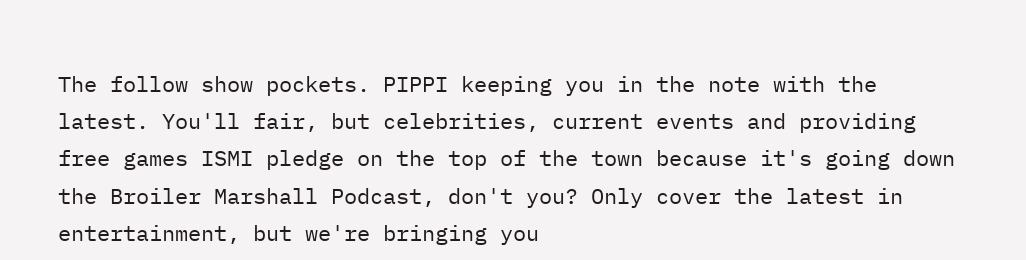The follow show pockets. PIPPI keeping you in the note with the latest. You'll fair, but celebrities, current events and providing free games ISMI pledge on the top of the town because it's going down the Broiler Marshall Podcast, don't you? Only cover the latest in entertainment, but we're bringing you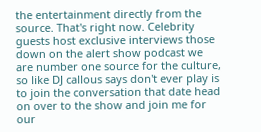the entertainment directly from the source. That's right now. Celebrity guests host exclusive interviews those down on the alert show podcast we are number one source for the culture, so like DJ callous says don't ever play is to join the conversation that date head on over to the show and join me for our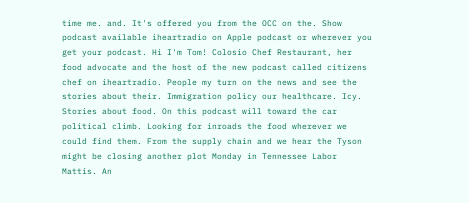time me. and. It's offered you from the OCC on the. Show podcast available iheartradio on Apple podcast or wherever you get your podcast. Hi I'm Tom! Colosio Chef Restaurant, her food advocate and the host of the new podcast called citizens chef on iheartradio. People my turn on the news and see the stories about their. Immigration policy our healthcare. Icy. Stories about food. On this podcast will toward the car political climb. Looking for inroads the food wherever we could find them. From the supply chain and we hear the Tyson might be closing another plot Monday in Tennessee Labor Mattis. An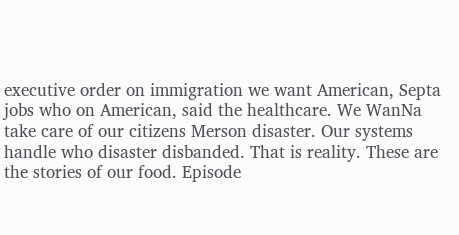executive order on immigration we want American, Septa jobs who on American, said the healthcare. We WanNa take care of our citizens Merson disaster. Our systems handle who disaster disbanded. That is reality. These are the stories of our food. Episode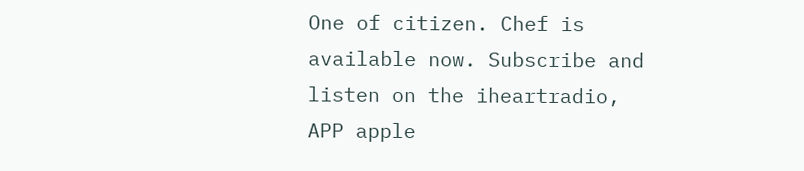One of citizen. Chef is available now. Subscribe and listen on the iheartradio, APP apple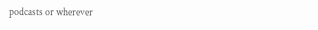podcasts or wherever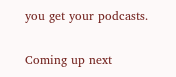you get your podcasts.

Coming up next